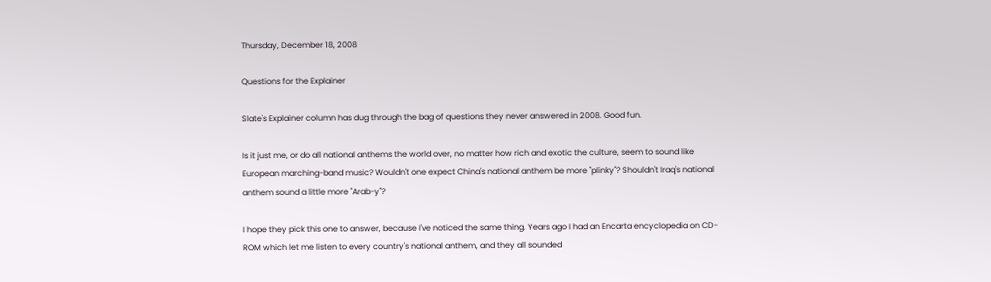Thursday, December 18, 2008

Questions for the Explainer

Slate's Explainer column has dug through the bag of questions they never answered in 2008. Good fun.

Is it just me, or do all national anthems the world over, no matter how rich and exotic the culture, seem to sound like European marching-band music? Wouldn't one expect China's national anthem be more "plinky"? Shouldn't Iraq's national anthem sound a little more "Arab-y"?

I hope they pick this one to answer, because I've noticed the same thing. Years ago I had an Encarta encyclopedia on CD-ROM which let me listen to every country's national anthem, and they all sounded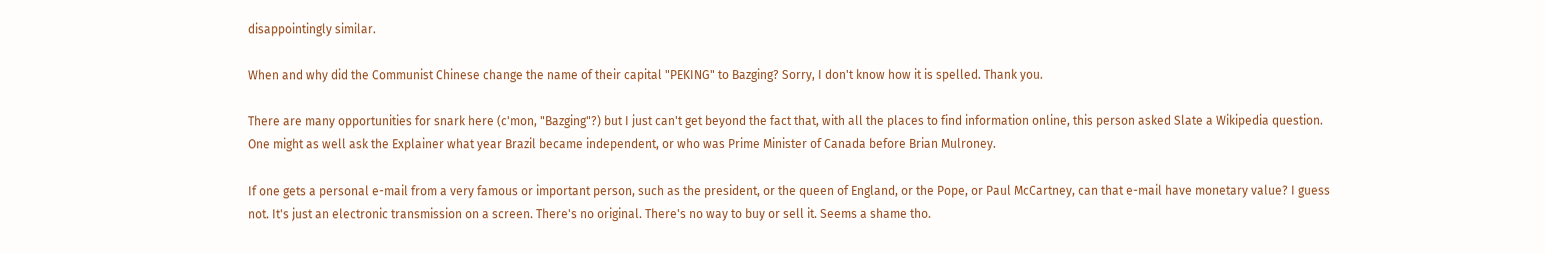disappointingly similar.

When and why did the Communist Chinese change the name of their capital "PEKING" to Bazging? Sorry, I don't know how it is spelled. Thank you.

There are many opportunities for snark here (c'mon, "Bazging"?) but I just can't get beyond the fact that, with all the places to find information online, this person asked Slate a Wikipedia question. One might as well ask the Explainer what year Brazil became independent, or who was Prime Minister of Canada before Brian Mulroney.

If one gets a personal e-mail from a very famous or important person, such as the president, or the queen of England, or the Pope, or Paul McCartney, can that e-mail have monetary value? I guess not. It's just an electronic transmission on a screen. There's no original. There's no way to buy or sell it. Seems a shame tho.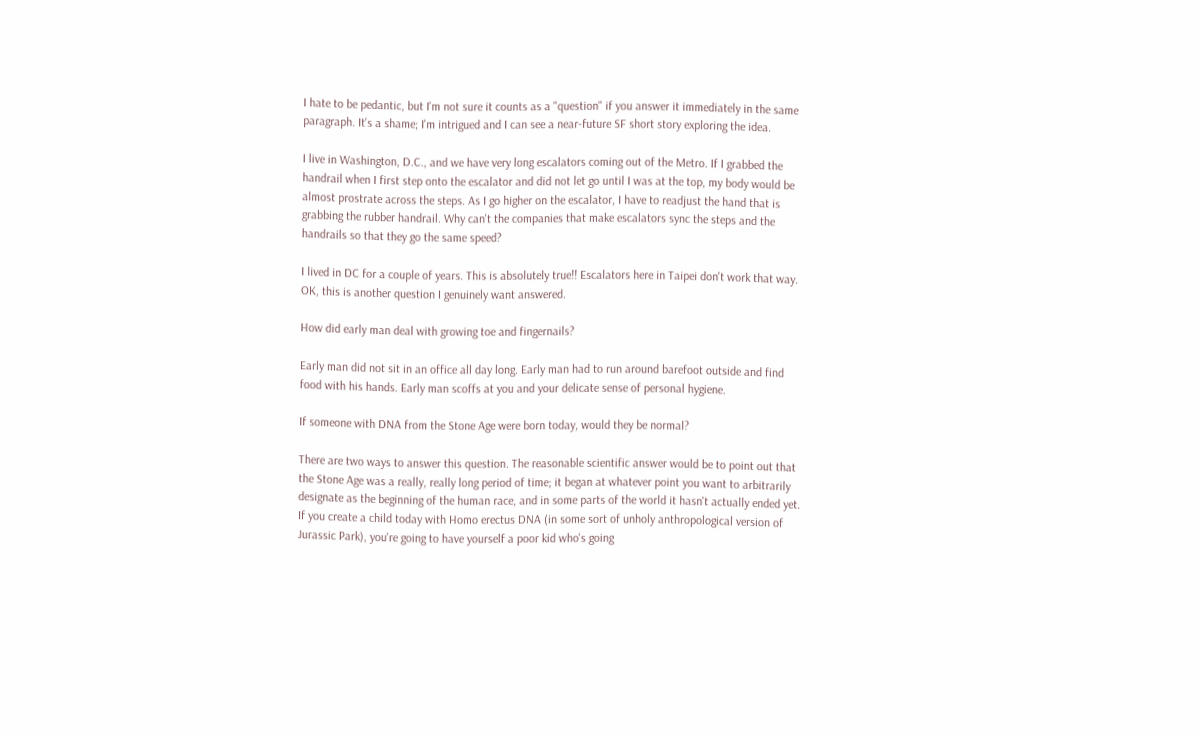I hate to be pedantic, but I'm not sure it counts as a "question" if you answer it immediately in the same paragraph. It's a shame; I'm intrigued and I can see a near-future SF short story exploring the idea.

I live in Washington, D.C., and we have very long escalators coming out of the Metro. If I grabbed the handrail when I first step onto the escalator and did not let go until I was at the top, my body would be almost prostrate across the steps. As I go higher on the escalator, I have to readjust the hand that is grabbing the rubber handrail. Why can't the companies that make escalators sync the steps and the handrails so that they go the same speed?

I lived in DC for a couple of years. This is absolutely true!! Escalators here in Taipei don't work that way. OK, this is another question I genuinely want answered.

How did early man deal with growing toe and fingernails?

Early man did not sit in an office all day long. Early man had to run around barefoot outside and find food with his hands. Early man scoffs at you and your delicate sense of personal hygiene.

If someone with DNA from the Stone Age were born today, would they be normal?

There are two ways to answer this question. The reasonable scientific answer would be to point out that the Stone Age was a really, really long period of time; it began at whatever point you want to arbitrarily designate as the beginning of the human race, and in some parts of the world it hasn't actually ended yet. If you create a child today with Homo erectus DNA (in some sort of unholy anthropological version of Jurassic Park), you're going to have yourself a poor kid who's going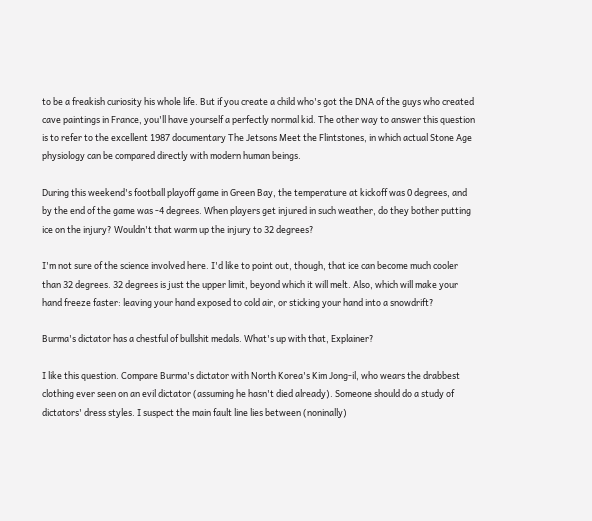to be a freakish curiosity his whole life. But if you create a child who's got the DNA of the guys who created cave paintings in France, you'll have yourself a perfectly normal kid. The other way to answer this question is to refer to the excellent 1987 documentary The Jetsons Meet the Flintstones, in which actual Stone Age physiology can be compared directly with modern human beings.

During this weekend's football playoff game in Green Bay, the temperature at kickoff was 0 degrees, and by the end of the game was -4 degrees. When players get injured in such weather, do they bother putting ice on the injury? Wouldn't that warm up the injury to 32 degrees?

I'm not sure of the science involved here. I'd like to point out, though, that ice can become much cooler than 32 degrees. 32 degrees is just the upper limit, beyond which it will melt. Also, which will make your hand freeze faster: leaving your hand exposed to cold air, or sticking your hand into a snowdrift?

Burma's dictator has a chestful of bullshit medals. What's up with that, Explainer?

I like this question. Compare Burma's dictator with North Korea's Kim Jong-il, who wears the drabbest clothing ever seen on an evil dictator (assuming he hasn't died already). Someone should do a study of dictators' dress styles. I suspect the main fault line lies between (noninally)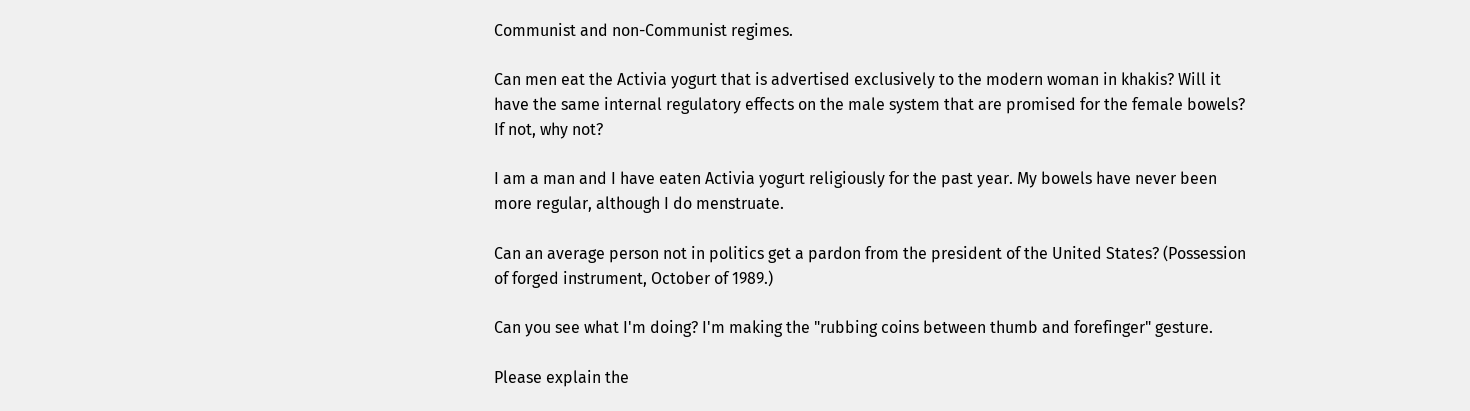Communist and non-Communist regimes.

Can men eat the Activia yogurt that is advertised exclusively to the modern woman in khakis? Will it have the same internal regulatory effects on the male system that are promised for the female bowels? If not, why not?

I am a man and I have eaten Activia yogurt religiously for the past year. My bowels have never been more regular, although I do menstruate.

Can an average person not in politics get a pardon from the president of the United States? (Possession of forged instrument, October of 1989.)

Can you see what I'm doing? I'm making the "rubbing coins between thumb and forefinger" gesture.

Please explain the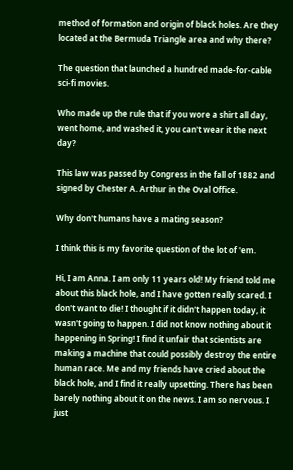method of formation and origin of black holes. Are they located at the Bermuda Triangle area and why there?

The question that launched a hundred made-for-cable sci-fi movies.

Who made up the rule that if you wore a shirt all day, went home, and washed it, you can't wear it the next day?

This law was passed by Congress in the fall of 1882 and signed by Chester A. Arthur in the Oval Office.

Why don't humans have a mating season?

I think this is my favorite question of the lot of 'em.

Hi, I am Anna. I am only 11 years old! My friend told me about this black hole, and I have gotten really scared. I don't want to die! I thought if it didn't happen today, it wasn't going to happen. I did not know nothing about it happening in Spring! I find it unfair that scientists are making a machine that could possibly destroy the entire human race. Me and my friends have cried about the black hole, and I find it really upsetting. There has been barely nothing about it on the news. I am so nervous. I just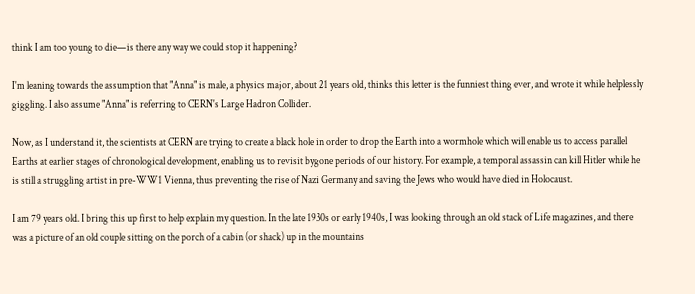think I am too young to die—is there any way we could stop it happening?

I'm leaning towards the assumption that "Anna" is male, a physics major, about 21 years old, thinks this letter is the funniest thing ever, and wrote it while helplessly giggling. I also assume "Anna" is referring to CERN's Large Hadron Collider.

Now, as I understand it, the scientists at CERN are trying to create a black hole in order to drop the Earth into a wormhole which will enable us to access parallel Earths at earlier stages of chronological development, enabling us to revisit bygone periods of our history. For example, a temporal assassin can kill Hitler while he is still a struggling artist in pre-WW1 Vienna, thus preventing the rise of Nazi Germany and saving the Jews who would have died in Holocaust.

I am 79 years old. I bring this up first to help explain my question. In the late 1930s or early 1940s, I was looking through an old stack of Life magazines, and there was a picture of an old couple sitting on the porch of a cabin (or shack) up in the mountains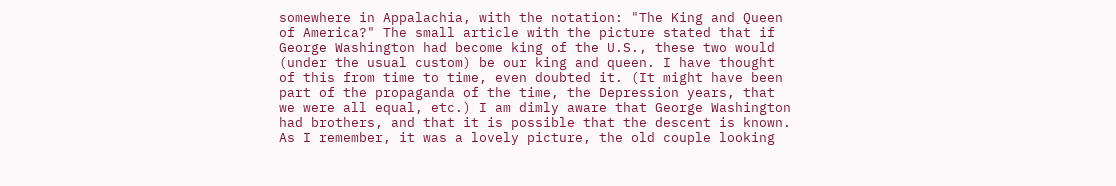somewhere in Appalachia, with the notation: "The King and Queen of America?" The small article with the picture stated that if George Washington had become king of the U.S., these two would (under the usual custom) be our king and queen. I have thought of this from time to time, even doubted it. (It might have been part of the propaganda of the time, the Depression years, that we were all equal, etc.) I am dimly aware that George Washington had brothers, and that it is possible that the descent is known. As I remember, it was a lovely picture, the old couple looking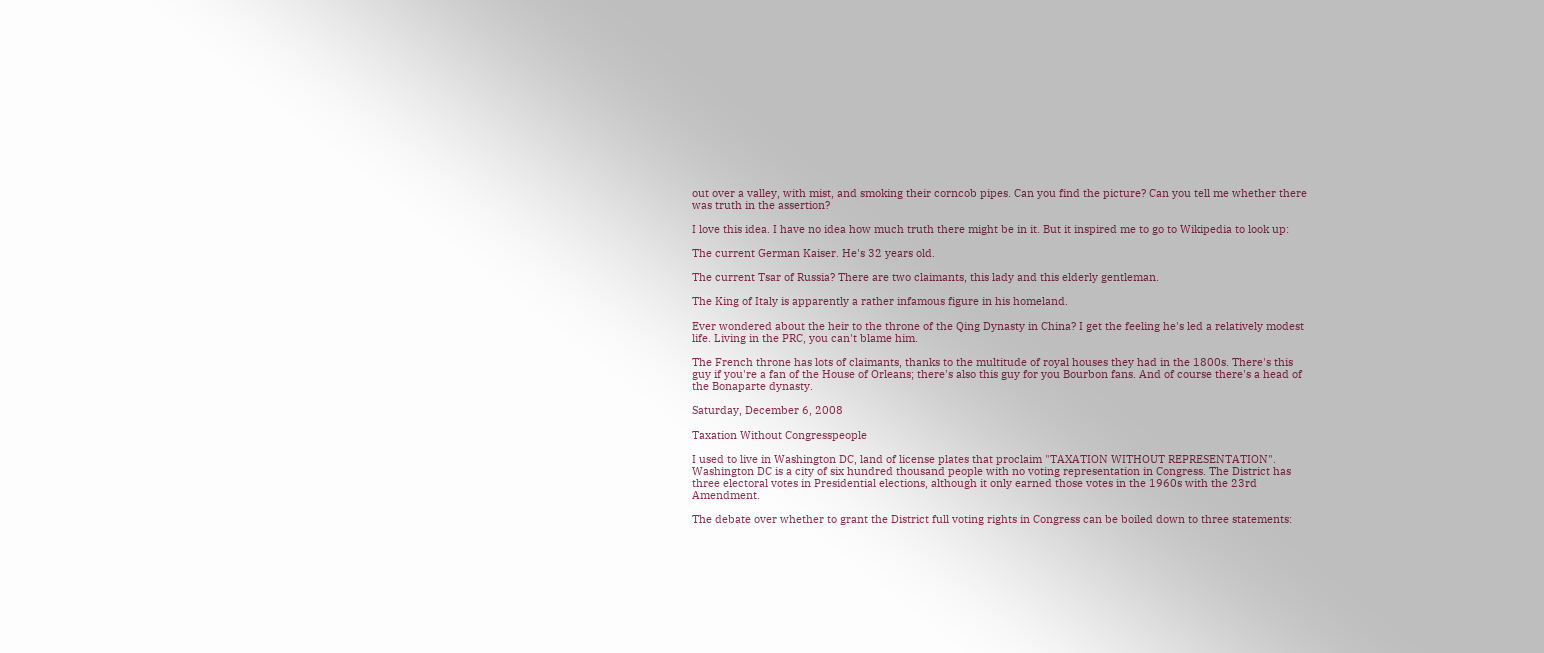out over a valley, with mist, and smoking their corncob pipes. Can you find the picture? Can you tell me whether there was truth in the assertion?

I love this idea. I have no idea how much truth there might be in it. But it inspired me to go to Wikipedia to look up:

The current German Kaiser. He's 32 years old.

The current Tsar of Russia? There are two claimants, this lady and this elderly gentleman.

The King of Italy is apparently a rather infamous figure in his homeland.

Ever wondered about the heir to the throne of the Qing Dynasty in China? I get the feeling he's led a relatively modest life. Living in the PRC, you can't blame him.

The French throne has lots of claimants, thanks to the multitude of royal houses they had in the 1800s. There's this guy if you're a fan of the House of Orleans; there's also this guy for you Bourbon fans. And of course there's a head of the Bonaparte dynasty.

Saturday, December 6, 2008

Taxation Without Congresspeople

I used to live in Washington DC, land of license plates that proclaim "TAXATION WITHOUT REPRESENTATION". Washington DC is a city of six hundred thousand people with no voting representation in Congress. The District has three electoral votes in Presidential elections, although it only earned those votes in the 1960s with the 23rd Amendment.

The debate over whether to grant the District full voting rights in Congress can be boiled down to three statements: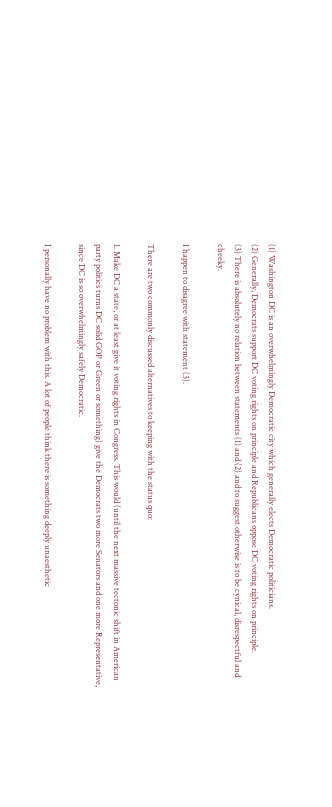(1) Washington DC is an overwhelmingly Democratic city which generally elects Democratic politicians.
(2) Generally, Democrats support DC voting rights on principle and Republicans oppose DC voting rights on principle.
(3) There is absolutely no relation between statements (1) and (2) and to suggest otherwise is to be cynical, disrespectful and cheeky.

I happen to disagree with statement (3).

There are two commonly discussed alternatives to keeping with the status quo:

1. Make DC a state, or at least give it voting rights in Congress. This would (until the next massive tectonic shift in American party politics turns DC solid GOP or Green or something) give the Democrats two more Senators and one more Representative, since DC is so overwhelmingly safely Democratic.

I personally have no problem with this. A lot of people think there is something deeply unaesthetic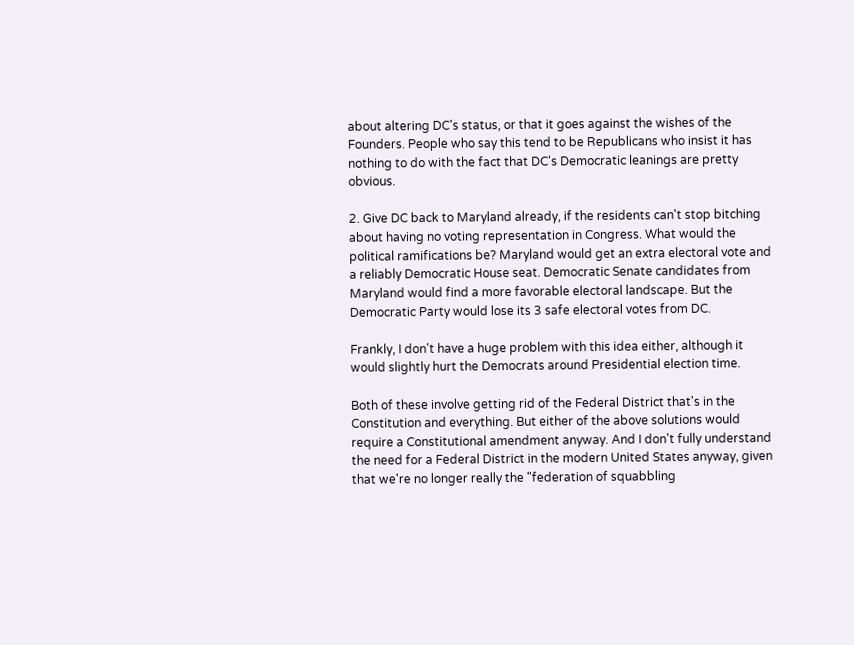about altering DC's status, or that it goes against the wishes of the Founders. People who say this tend to be Republicans who insist it has nothing to do with the fact that DC's Democratic leanings are pretty obvious.

2. Give DC back to Maryland already, if the residents can't stop bitching about having no voting representation in Congress. What would the political ramifications be? Maryland would get an extra electoral vote and a reliably Democratic House seat. Democratic Senate candidates from Maryland would find a more favorable electoral landscape. But the Democratic Party would lose its 3 safe electoral votes from DC.

Frankly, I don't have a huge problem with this idea either, although it would slightly hurt the Democrats around Presidential election time.

Both of these involve getting rid of the Federal District that's in the Constitution and everything. But either of the above solutions would require a Constitutional amendment anyway. And I don't fully understand the need for a Federal District in the modern United States anyway, given that we're no longer really the "federation of squabbling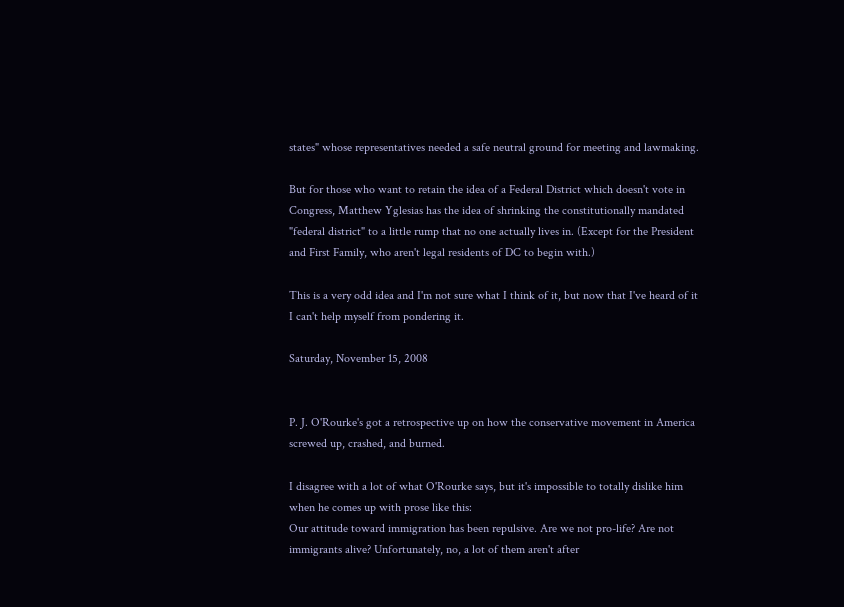states" whose representatives needed a safe neutral ground for meeting and lawmaking.

But for those who want to retain the idea of a Federal District which doesn't vote in Congress, Matthew Yglesias has the idea of shrinking the constitutionally mandated "federal district" to a little rump that no one actually lives in. (Except for the President and First Family, who aren't legal residents of DC to begin with.)

This is a very odd idea and I'm not sure what I think of it, but now that I've heard of it I can't help myself from pondering it.

Saturday, November 15, 2008


P. J. O'Rourke's got a retrospective up on how the conservative movement in America screwed up, crashed, and burned.

I disagree with a lot of what O'Rourke says, but it's impossible to totally dislike him when he comes up with prose like this:
Our attitude toward immigration has been repulsive. Are we not pro-life? Are not immigrants alive? Unfortunately, no, a lot of them aren't after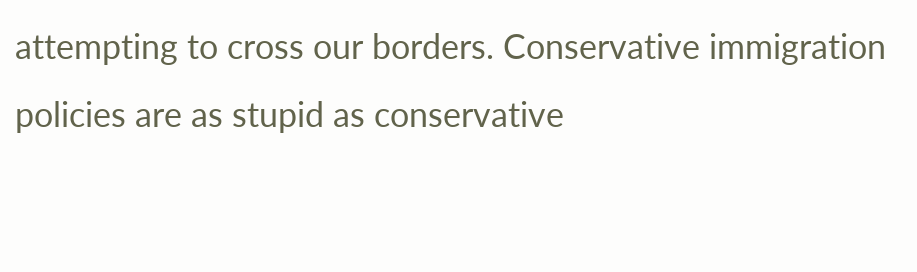attempting to cross our borders. Conservative immigration policies are as stupid as conservative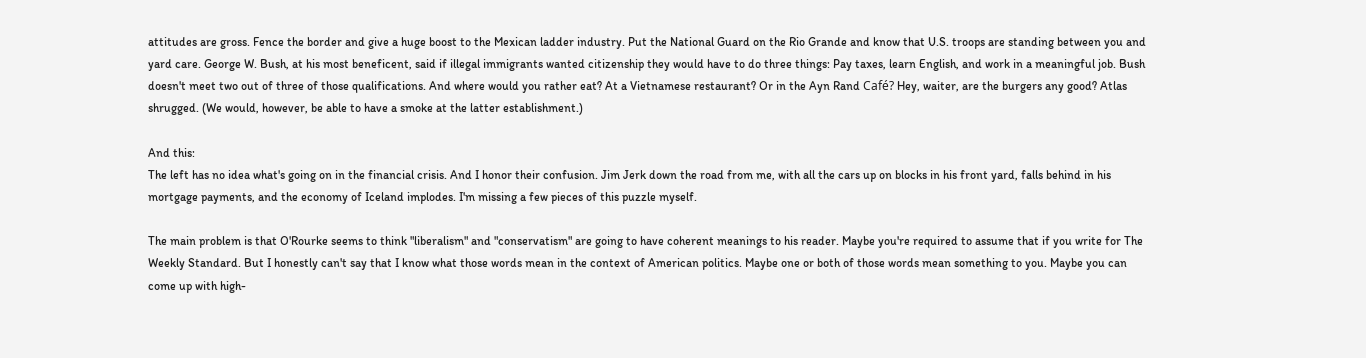attitudes are gross. Fence the border and give a huge boost to the Mexican ladder industry. Put the National Guard on the Rio Grande and know that U.S. troops are standing between you and yard care. George W. Bush, at his most beneficent, said if illegal immigrants wanted citizenship they would have to do three things: Pay taxes, learn English, and work in a meaningful job. Bush doesn't meet two out of three of those qualifications. And where would you rather eat? At a Vietnamese restaurant? Or in the Ayn Rand Café? Hey, waiter, are the burgers any good? Atlas shrugged. (We would, however, be able to have a smoke at the latter establishment.)

And this:
The left has no idea what's going on in the financial crisis. And I honor their confusion. Jim Jerk down the road from me, with all the cars up on blocks in his front yard, falls behind in his mortgage payments, and the economy of Iceland implodes. I'm missing a few pieces of this puzzle myself.

The main problem is that O'Rourke seems to think "liberalism" and "conservatism" are going to have coherent meanings to his reader. Maybe you're required to assume that if you write for The Weekly Standard. But I honestly can't say that I know what those words mean in the context of American politics. Maybe one or both of those words mean something to you. Maybe you can come up with high-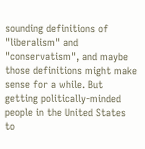sounding definitions of "liberalism" and "conservatism", and maybe those definitions might make sense for a while. But getting politically-minded people in the United States to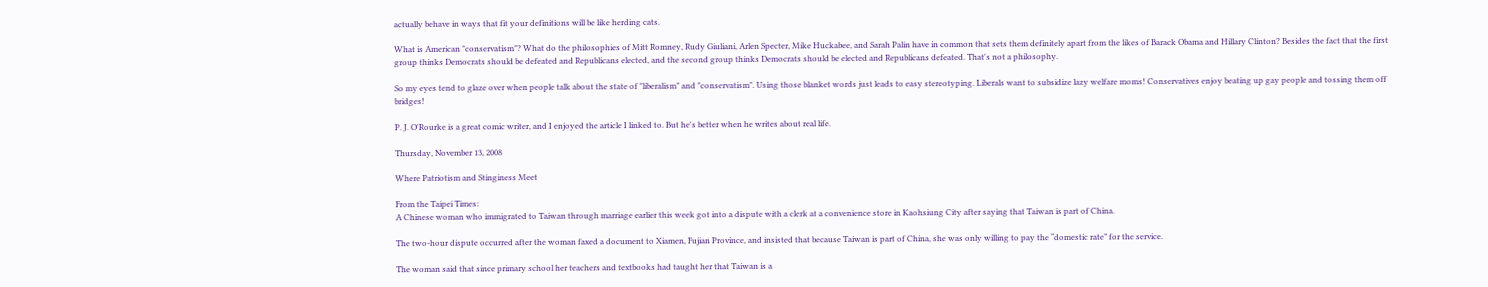actually behave in ways that fit your definitions will be like herding cats.

What is American "conservatism"? What do the philosophies of Mitt Romney, Rudy Giuliani, Arlen Specter, Mike Huckabee, and Sarah Palin have in common that sets them definitely apart from the likes of Barack Obama and Hillary Clinton? Besides the fact that the first group thinks Democrats should be defeated and Republicans elected, and the second group thinks Democrats should be elected and Republicans defeated. That's not a philosophy.

So my eyes tend to glaze over when people talk about the state of "liberalism" and "conservatism". Using those blanket words just leads to easy stereotyping. Liberals want to subsidize lazy welfare moms! Conservatives enjoy beating up gay people and tossing them off bridges!

P. J. O'Rourke is a great comic writer, and I enjoyed the article I linked to. But he's better when he writes about real life.

Thursday, November 13, 2008

Where Patriotism and Stinginess Meet

From the Taipei Times:
A Chinese woman who immigrated to Taiwan through marriage earlier this week got into a dispute with a clerk at a convenience store in Kaohsiung City after saying that Taiwan is part of China.

The two-hour dispute occurred after the woman faxed a document to Xiamen, Fujian Province, and insisted that because Taiwan is part of China, she was only willing to pay the “domestic rate” for the service.

The woman said that since primary school her teachers and textbooks had taught her that Taiwan is a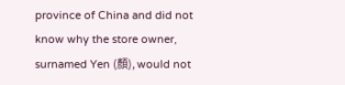province of China and did not know why the store owner, surnamed Yen (顏), would not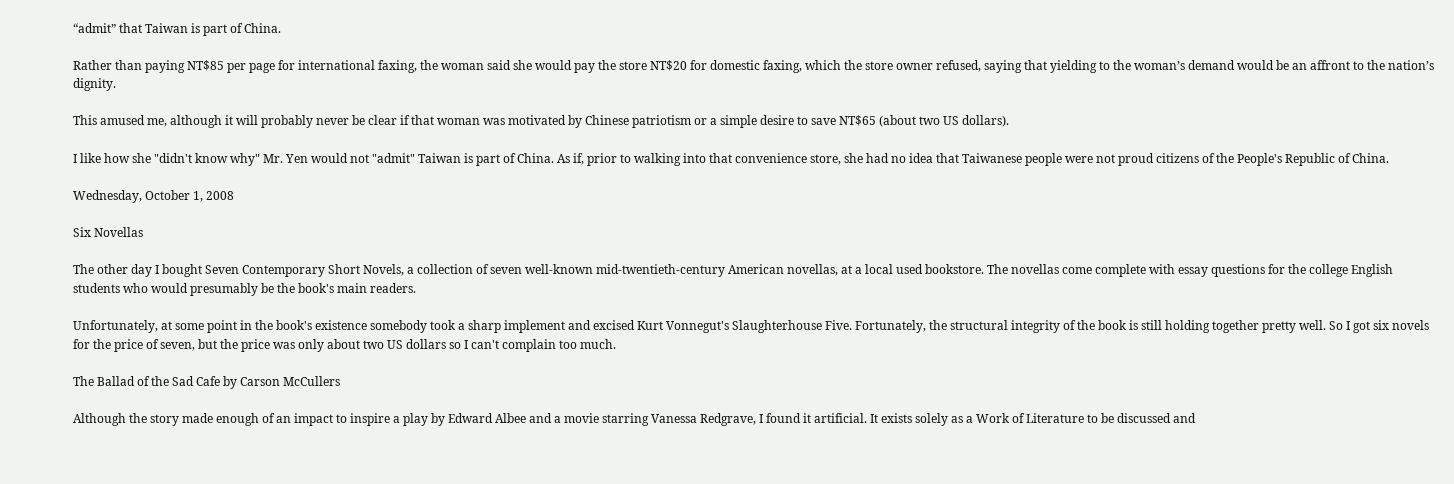“admit” that Taiwan is part of China.

Rather than paying NT$85 per page for international faxing, the woman said she would pay the store NT$20 for domestic faxing, which the store owner refused, saying that yielding to the woman’s demand would be an affront to the nation’s dignity.

This amused me, although it will probably never be clear if that woman was motivated by Chinese patriotism or a simple desire to save NT$65 (about two US dollars).

I like how she "didn't know why" Mr. Yen would not "admit" Taiwan is part of China. As if, prior to walking into that convenience store, she had no idea that Taiwanese people were not proud citizens of the People's Republic of China.

Wednesday, October 1, 2008

Six Novellas

The other day I bought Seven Contemporary Short Novels, a collection of seven well-known mid-twentieth-century American novellas, at a local used bookstore. The novellas come complete with essay questions for the college English students who would presumably be the book's main readers.

Unfortunately, at some point in the book's existence somebody took a sharp implement and excised Kurt Vonnegut's Slaughterhouse Five. Fortunately, the structural integrity of the book is still holding together pretty well. So I got six novels for the price of seven, but the price was only about two US dollars so I can't complain too much.

The Ballad of the Sad Cafe by Carson McCullers

Although the story made enough of an impact to inspire a play by Edward Albee and a movie starring Vanessa Redgrave, I found it artificial. It exists solely as a Work of Literature to be discussed and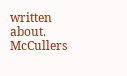written about. McCullers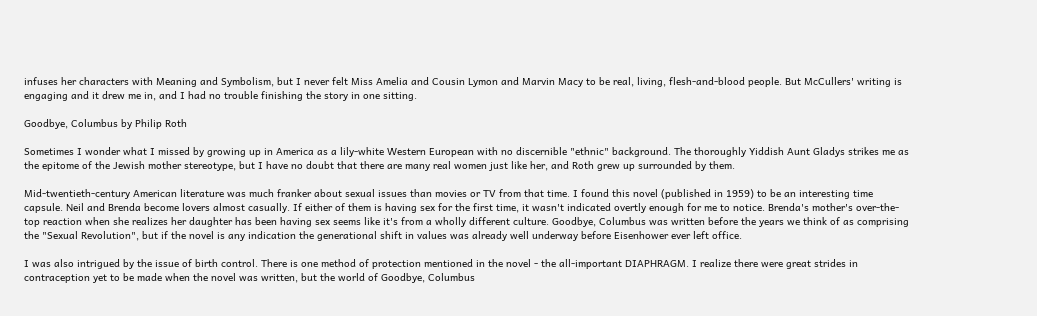infuses her characters with Meaning and Symbolism, but I never felt Miss Amelia and Cousin Lymon and Marvin Macy to be real, living, flesh-and-blood people. But McCullers' writing is engaging and it drew me in, and I had no trouble finishing the story in one sitting.

Goodbye, Columbus by Philip Roth

Sometimes I wonder what I missed by growing up in America as a lily-white Western European with no discernible "ethnic" background. The thoroughly Yiddish Aunt Gladys strikes me as the epitome of the Jewish mother stereotype, but I have no doubt that there are many real women just like her, and Roth grew up surrounded by them.

Mid-twentieth-century American literature was much franker about sexual issues than movies or TV from that time. I found this novel (published in 1959) to be an interesting time capsule. Neil and Brenda become lovers almost casually. If either of them is having sex for the first time, it wasn't indicated overtly enough for me to notice. Brenda's mother's over-the-top reaction when she realizes her daughter has been having sex seems like it's from a wholly different culture. Goodbye, Columbus was written before the years we think of as comprising the "Sexual Revolution", but if the novel is any indication the generational shift in values was already well underway before Eisenhower ever left office.

I was also intrigued by the issue of birth control. There is one method of protection mentioned in the novel - the all-important DIAPHRAGM. I realize there were great strides in contraception yet to be made when the novel was written, but the world of Goodbye, Columbus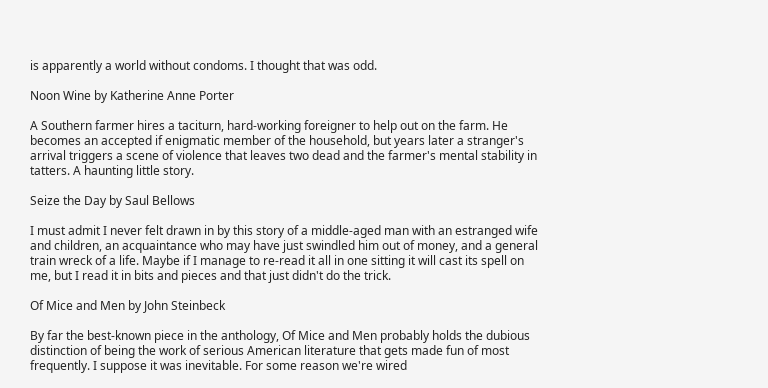is apparently a world without condoms. I thought that was odd.

Noon Wine by Katherine Anne Porter

A Southern farmer hires a taciturn, hard-working foreigner to help out on the farm. He becomes an accepted if enigmatic member of the household, but years later a stranger's arrival triggers a scene of violence that leaves two dead and the farmer's mental stability in tatters. A haunting little story.

Seize the Day by Saul Bellows

I must admit I never felt drawn in by this story of a middle-aged man with an estranged wife and children, an acquaintance who may have just swindled him out of money, and a general train wreck of a life. Maybe if I manage to re-read it all in one sitting it will cast its spell on me, but I read it in bits and pieces and that just didn't do the trick.

Of Mice and Men by John Steinbeck

By far the best-known piece in the anthology, Of Mice and Men probably holds the dubious distinction of being the work of serious American literature that gets made fun of most frequently. I suppose it was inevitable. For some reason we're wired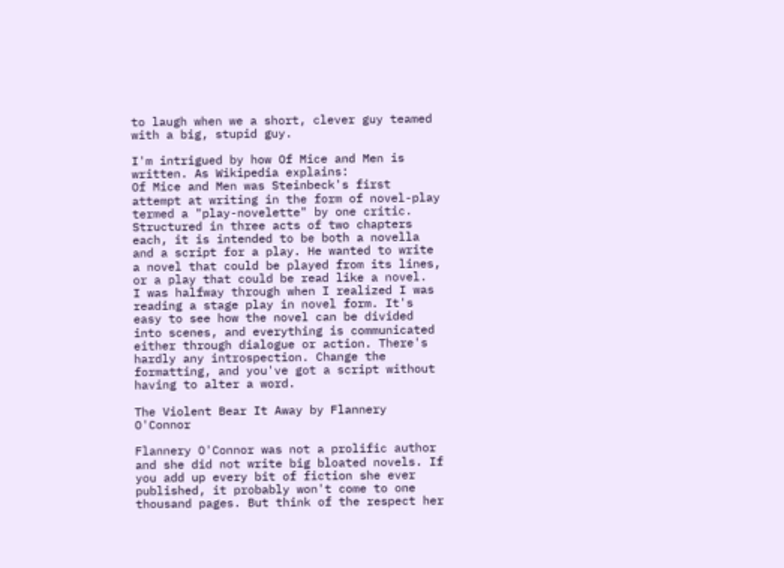to laugh when we a short, clever guy teamed with a big, stupid guy.

I'm intrigued by how Of Mice and Men is written. As Wikipedia explains:
Of Mice and Men was Steinbeck's first attempt at writing in the form of novel-play termed a "play-novelette" by one critic. Structured in three acts of two chapters each, it is intended to be both a novella and a script for a play. He wanted to write a novel that could be played from its lines, or a play that could be read like a novel.
I was halfway through when I realized I was reading a stage play in novel form. It's easy to see how the novel can be divided into scenes, and everything is communicated either through dialogue or action. There's hardly any introspection. Change the formatting, and you've got a script without having to alter a word.

The Violent Bear It Away by Flannery O'Connor

Flannery O'Connor was not a prolific author and she did not write big bloated novels. If you add up every bit of fiction she ever published, it probably won't come to one thousand pages. But think of the respect her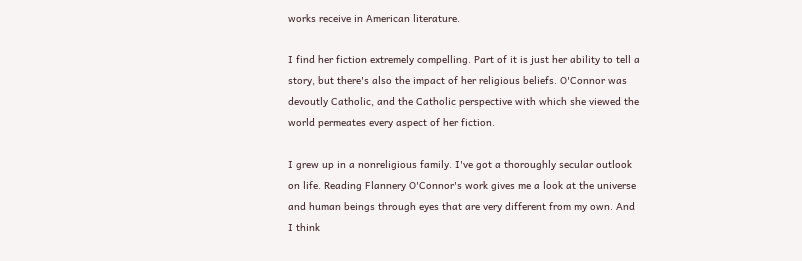works receive in American literature.

I find her fiction extremely compelling. Part of it is just her ability to tell a story, but there's also the impact of her religious beliefs. O'Connor was devoutly Catholic, and the Catholic perspective with which she viewed the world permeates every aspect of her fiction.

I grew up in a nonreligious family. I've got a thoroughly secular outlook on life. Reading Flannery O'Connor's work gives me a look at the universe and human beings through eyes that are very different from my own. And I think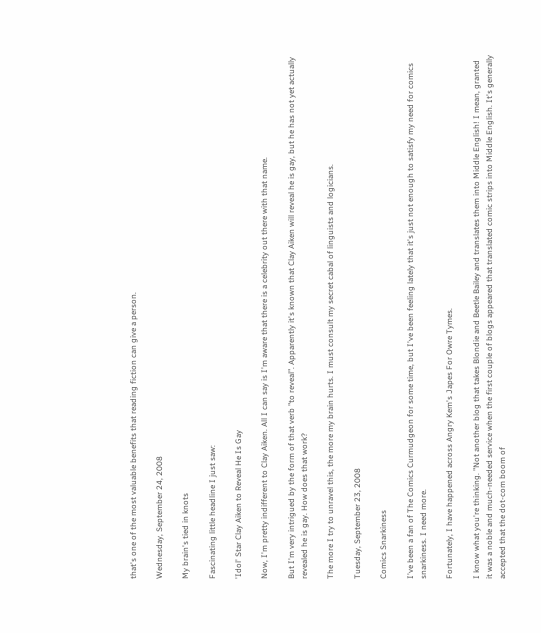that's one of the most valuable benefits that reading fiction can give a person.

Wednesday, September 24, 2008

My brain's tied in knots

Fascinating little headline I just saw:

'Idol' Star Clay Aiken to Reveal He Is Gay

Now, I'm pretty indifferent to Clay Aiken. All I can say is I'm aware that there is a celebrity out there with that name.

But I'm very intrigued by the form of that verb "to reveal". Apparently it's known that Clay Aiken will reveal he is gay, but he has not yet actually revealed he is gay. How does that work?

The more I try to unravel this, the more my brain hurts. I must consult my secret cabal of linguists and logicians.

Tuesday, September 23, 2008

Comics Snarkiness

I've been a fan of The Comics Curmudgeon for some time, but I've been feeling lately that it's just not enough to satisfy my need for comics snarkiness. I need more.

Fortunately, I have happened across Angry Kem's Japes For Owre Tymes.

I know what you're thinking. "Not another blog that takes Blondie and Beetle Bailey and translates them into Middle English! I mean, granted it was a noble and much-needed service when the first couple of blogs appeared that translated comic strips into Middle English. It's generally accepted that the dot-com boom of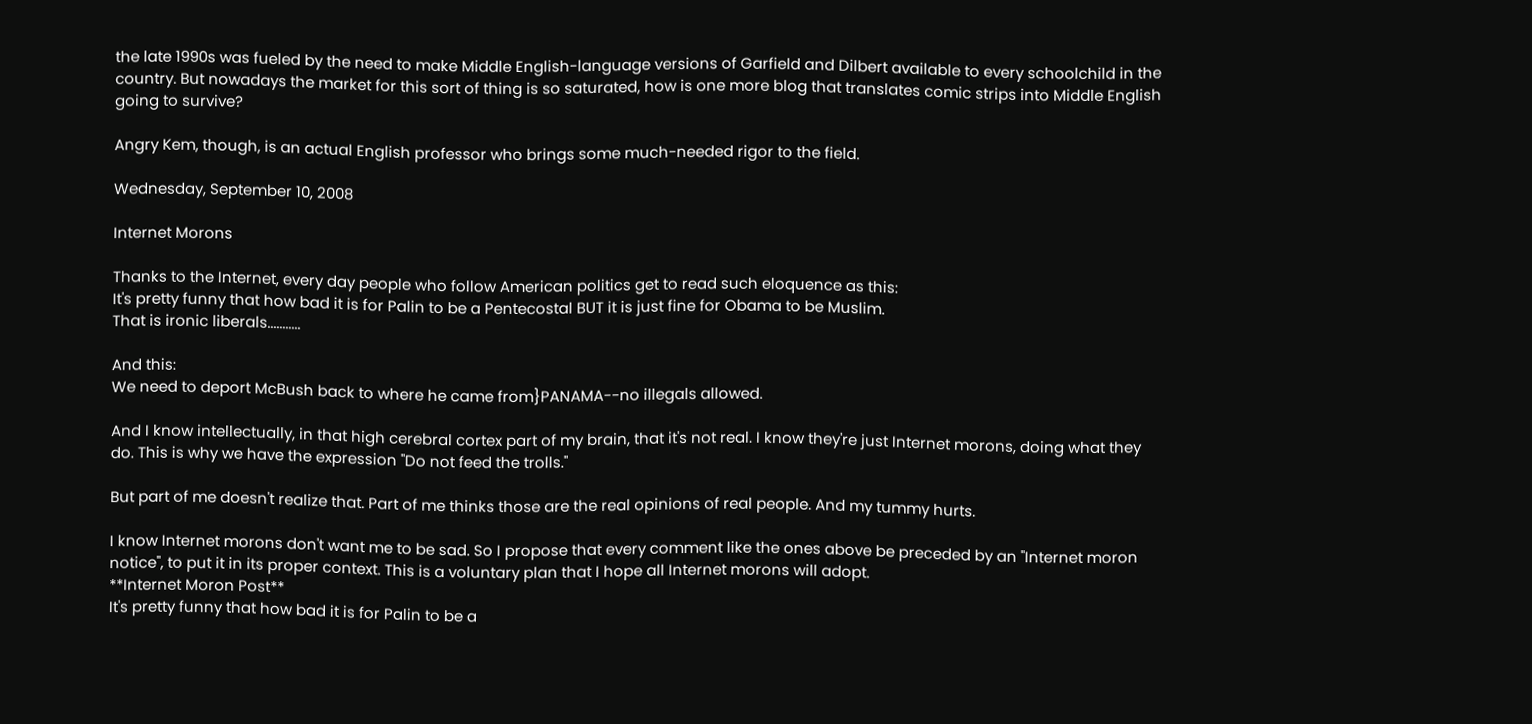the late 1990s was fueled by the need to make Middle English-language versions of Garfield and Dilbert available to every schoolchild in the country. But nowadays the market for this sort of thing is so saturated, how is one more blog that translates comic strips into Middle English going to survive?

Angry Kem, though, is an actual English professor who brings some much-needed rigor to the field.

Wednesday, September 10, 2008

Internet Morons

Thanks to the Internet, every day people who follow American politics get to read such eloquence as this:
It's pretty funny that how bad it is for Palin to be a Pentecostal BUT it is just fine for Obama to be Muslim.
That is ironic liberals...........

And this:
We need to deport McBush back to where he came from}PANAMA--no illegals allowed.

And I know intellectually, in that high cerebral cortex part of my brain, that it's not real. I know they're just Internet morons, doing what they do. This is why we have the expression "Do not feed the trolls."

But part of me doesn't realize that. Part of me thinks those are the real opinions of real people. And my tummy hurts.

I know Internet morons don't want me to be sad. So I propose that every comment like the ones above be preceded by an "Internet moron notice", to put it in its proper context. This is a voluntary plan that I hope all Internet morons will adopt.
**Internet Moron Post**
It's pretty funny that how bad it is for Palin to be a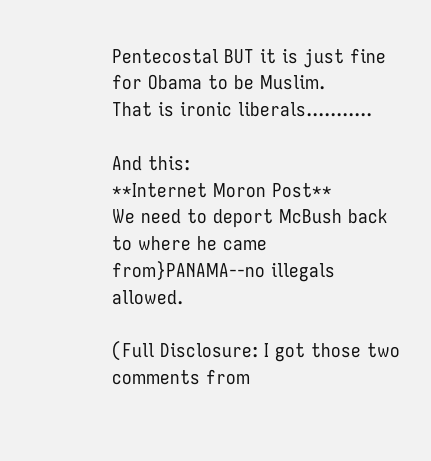Pentecostal BUT it is just fine for Obama to be Muslim.
That is ironic liberals...........

And this:
**Internet Moron Post**
We need to deport McBush back to where he came from}PANAMA--no illegals allowed.

(Full Disclosure: I got those two comments from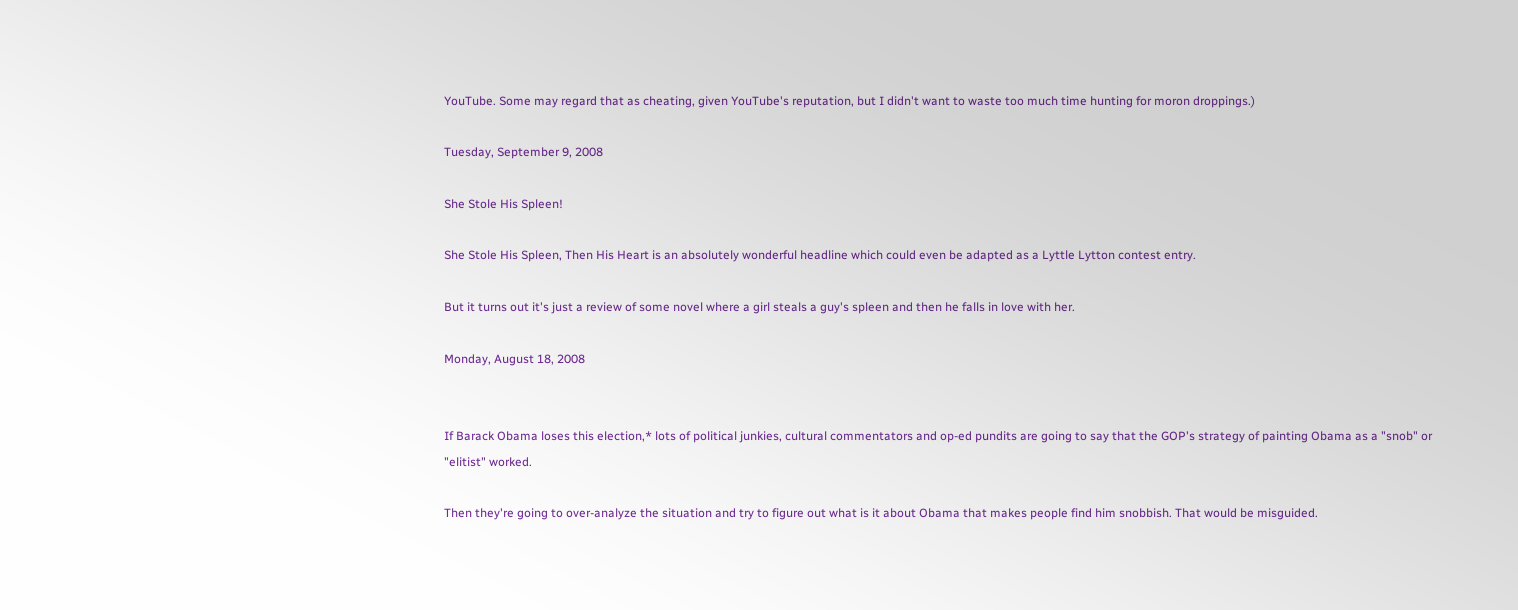YouTube. Some may regard that as cheating, given YouTube's reputation, but I didn't want to waste too much time hunting for moron droppings.)

Tuesday, September 9, 2008

She Stole His Spleen!

She Stole His Spleen, Then His Heart is an absolutely wonderful headline which could even be adapted as a Lyttle Lytton contest entry.

But it turns out it's just a review of some novel where a girl steals a guy's spleen and then he falls in love with her.

Monday, August 18, 2008


If Barack Obama loses this election,* lots of political junkies, cultural commentators and op-ed pundits are going to say that the GOP's strategy of painting Obama as a "snob" or "elitist" worked.

Then they're going to over-analyze the situation and try to figure out what is it about Obama that makes people find him snobbish. That would be misguided.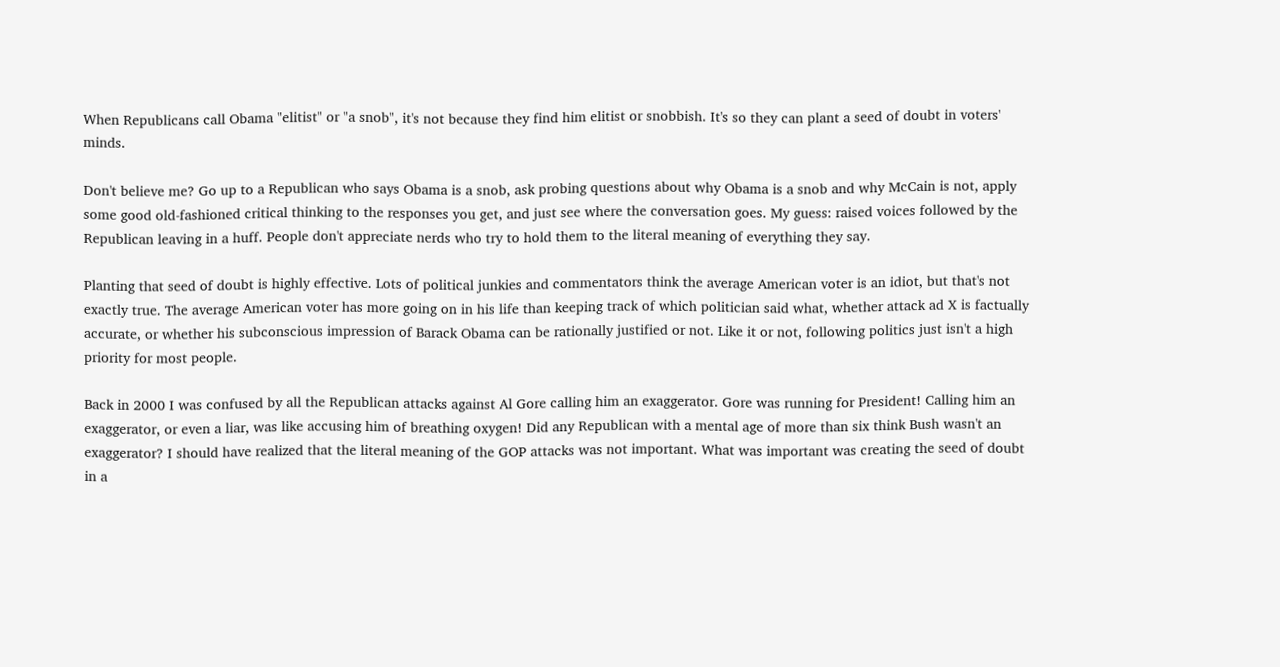When Republicans call Obama "elitist" or "a snob", it's not because they find him elitist or snobbish. It's so they can plant a seed of doubt in voters' minds.

Don't believe me? Go up to a Republican who says Obama is a snob, ask probing questions about why Obama is a snob and why McCain is not, apply some good old-fashioned critical thinking to the responses you get, and just see where the conversation goes. My guess: raised voices followed by the Republican leaving in a huff. People don't appreciate nerds who try to hold them to the literal meaning of everything they say.

Planting that seed of doubt is highly effective. Lots of political junkies and commentators think the average American voter is an idiot, but that's not exactly true. The average American voter has more going on in his life than keeping track of which politician said what, whether attack ad X is factually accurate, or whether his subconscious impression of Barack Obama can be rationally justified or not. Like it or not, following politics just isn't a high priority for most people.

Back in 2000 I was confused by all the Republican attacks against Al Gore calling him an exaggerator. Gore was running for President! Calling him an exaggerator, or even a liar, was like accusing him of breathing oxygen! Did any Republican with a mental age of more than six think Bush wasn't an exaggerator? I should have realized that the literal meaning of the GOP attacks was not important. What was important was creating the seed of doubt in a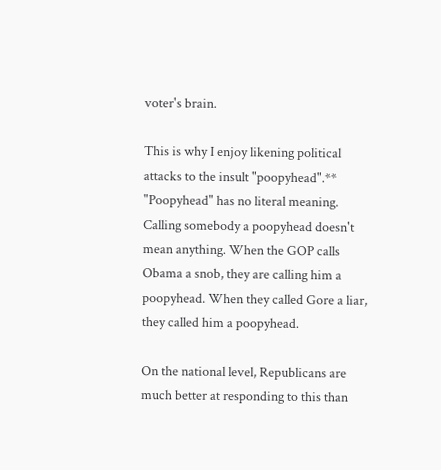voter's brain.

This is why I enjoy likening political attacks to the insult "poopyhead".** "Poopyhead" has no literal meaning. Calling somebody a poopyhead doesn't mean anything. When the GOP calls Obama a snob, they are calling him a poopyhead. When they called Gore a liar, they called him a poopyhead.

On the national level, Republicans are much better at responding to this than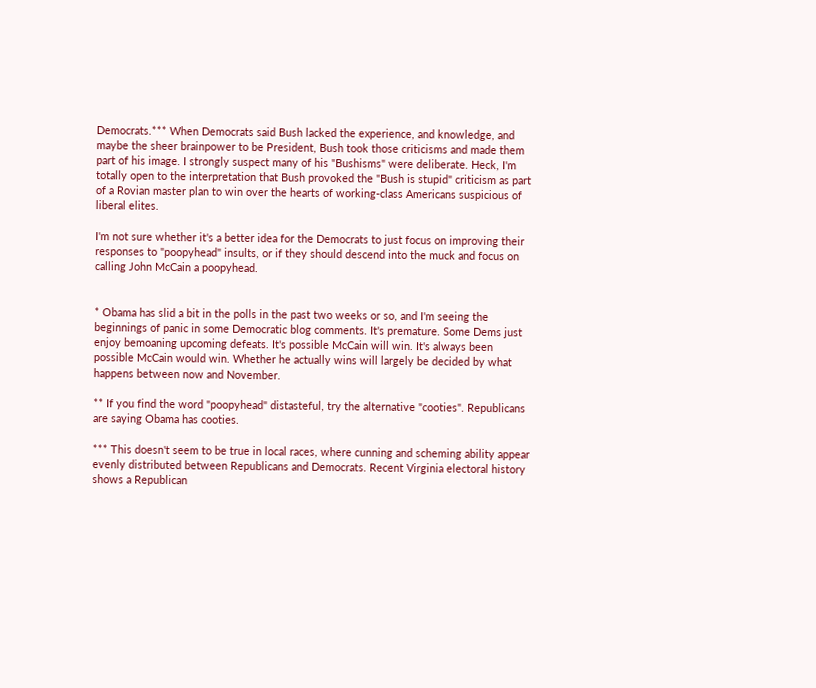Democrats.*** When Democrats said Bush lacked the experience, and knowledge, and maybe the sheer brainpower to be President, Bush took those criticisms and made them part of his image. I strongly suspect many of his "Bushisms" were deliberate. Heck, I'm totally open to the interpretation that Bush provoked the "Bush is stupid" criticism as part of a Rovian master plan to win over the hearts of working-class Americans suspicious of liberal elites.

I'm not sure whether it's a better idea for the Democrats to just focus on improving their responses to "poopyhead" insults, or if they should descend into the muck and focus on calling John McCain a poopyhead.


* Obama has slid a bit in the polls in the past two weeks or so, and I'm seeing the beginnings of panic in some Democratic blog comments. It's premature. Some Dems just enjoy bemoaning upcoming defeats. It's possible McCain will win. It's always been possible McCain would win. Whether he actually wins will largely be decided by what happens between now and November.

** If you find the word "poopyhead" distasteful, try the alternative "cooties". Republicans are saying Obama has cooties.

*** This doesn't seem to be true in local races, where cunning and scheming ability appear evenly distributed between Republicans and Democrats. Recent Virginia electoral history shows a Republican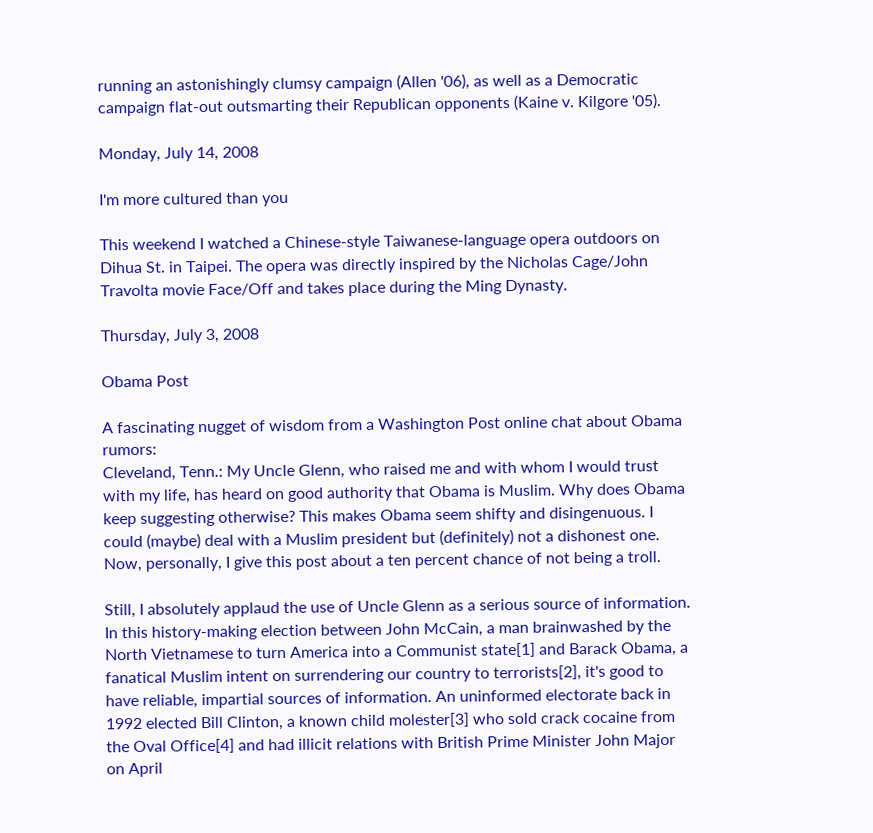running an astonishingly clumsy campaign (Allen '06), as well as a Democratic campaign flat-out outsmarting their Republican opponents (Kaine v. Kilgore '05).

Monday, July 14, 2008

I'm more cultured than you

This weekend I watched a Chinese-style Taiwanese-language opera outdoors on Dihua St. in Taipei. The opera was directly inspired by the Nicholas Cage/John Travolta movie Face/Off and takes place during the Ming Dynasty.

Thursday, July 3, 2008

Obama Post

A fascinating nugget of wisdom from a Washington Post online chat about Obama rumors:
Cleveland, Tenn.: My Uncle Glenn, who raised me and with whom I would trust with my life, has heard on good authority that Obama is Muslim. Why does Obama keep suggesting otherwise? This makes Obama seem shifty and disingenuous. I could (maybe) deal with a Muslim president but (definitely) not a dishonest one.
Now, personally, I give this post about a ten percent chance of not being a troll.

Still, I absolutely applaud the use of Uncle Glenn as a serious source of information. In this history-making election between John McCain, a man brainwashed by the North Vietnamese to turn America into a Communist state[1] and Barack Obama, a fanatical Muslim intent on surrendering our country to terrorists[2], it's good to have reliable, impartial sources of information. An uninformed electorate back in 1992 elected Bill Clinton, a known child molester[3] who sold crack cocaine from the Oval Office[4] and had illicit relations with British Prime Minister John Major on April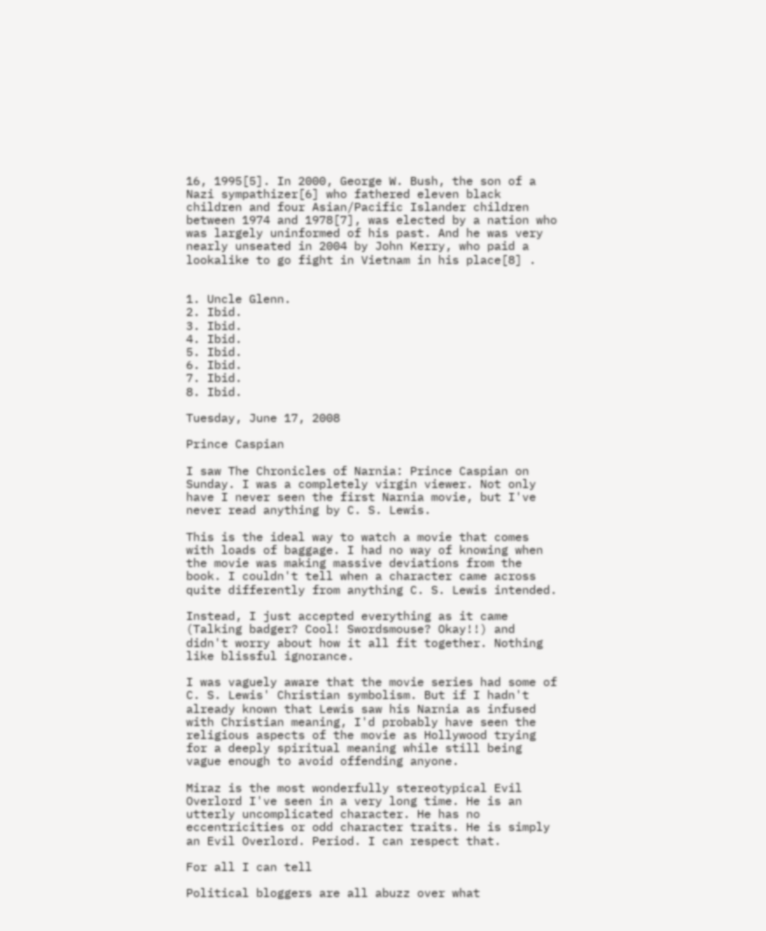16, 1995[5]. In 2000, George W. Bush, the son of a Nazi sympathizer[6] who fathered eleven black children and four Asian/Pacific Islander children between 1974 and 1978[7], was elected by a nation who was largely uninformed of his past. And he was very nearly unseated in 2004 by John Kerry, who paid a lookalike to go fight in Vietnam in his place[8] .


1. Uncle Glenn.
2. Ibid.
3. Ibid.
4. Ibid.
5. Ibid.
6. Ibid.
7. Ibid.
8. Ibid.

Tuesday, June 17, 2008

Prince Caspian

I saw The Chronicles of Narnia: Prince Caspian on Sunday. I was a completely virgin viewer. Not only have I never seen the first Narnia movie, but I've never read anything by C. S. Lewis.

This is the ideal way to watch a movie that comes with loads of baggage. I had no way of knowing when the movie was making massive deviations from the book. I couldn't tell when a character came across quite differently from anything C. S. Lewis intended.

Instead, I just accepted everything as it came (Talking badger? Cool! Swordsmouse? Okay!!) and didn't worry about how it all fit together. Nothing like blissful ignorance.

I was vaguely aware that the movie series had some of C. S. Lewis' Christian symbolism. But if I hadn't already known that Lewis saw his Narnia as infused with Christian meaning, I'd probably have seen the religious aspects of the movie as Hollywood trying for a deeply spiritual meaning while still being vague enough to avoid offending anyone.

Miraz is the most wonderfully stereotypical Evil Overlord I've seen in a very long time. He is an utterly uncomplicated character. He has no eccentricities or odd character traits. He is simply an Evil Overlord. Period. I can respect that.

For all I can tell

Political bloggers are all abuzz over what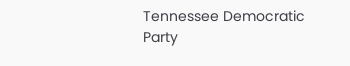Tennessee Democratic Party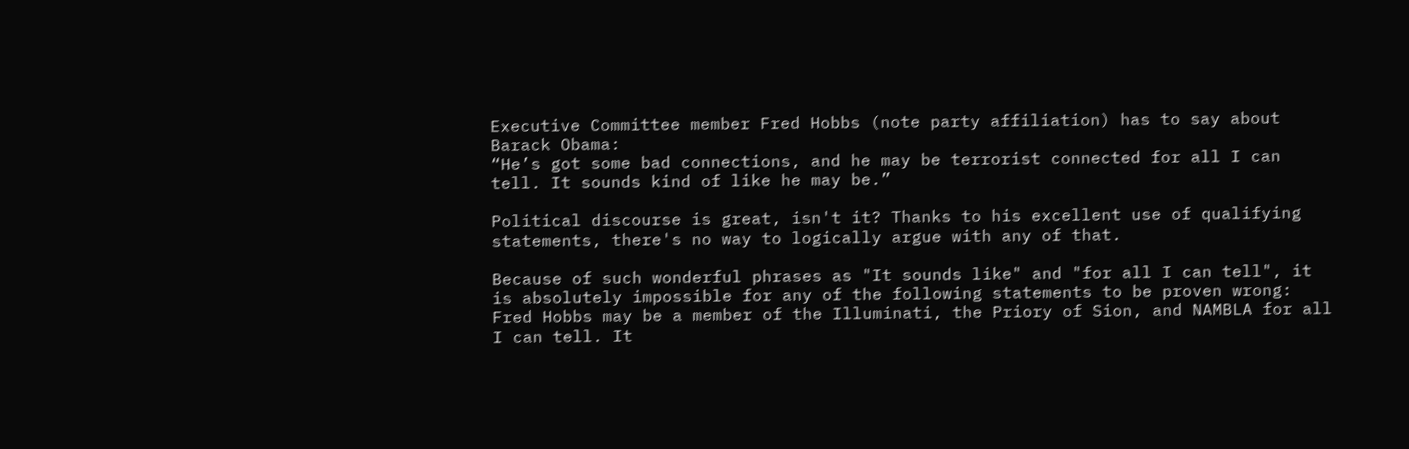Executive Committee member Fred Hobbs (note party affiliation) has to say about Barack Obama:
“He’s got some bad connections, and he may be terrorist connected for all I can tell. It sounds kind of like he may be.”

Political discourse is great, isn't it? Thanks to his excellent use of qualifying statements, there's no way to logically argue with any of that.

Because of such wonderful phrases as "It sounds like" and "for all I can tell", it is absolutely impossible for any of the following statements to be proven wrong:
Fred Hobbs may be a member of the Illuminati, the Priory of Sion, and NAMBLA for all I can tell. It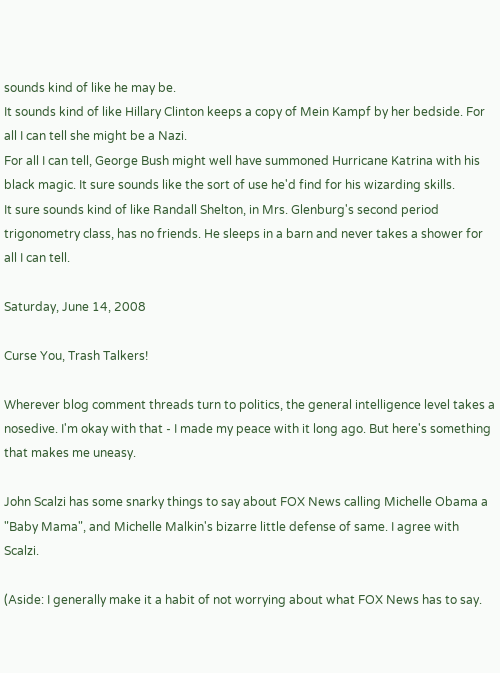sounds kind of like he may be.
It sounds kind of like Hillary Clinton keeps a copy of Mein Kampf by her bedside. For all I can tell she might be a Nazi.
For all I can tell, George Bush might well have summoned Hurricane Katrina with his black magic. It sure sounds like the sort of use he'd find for his wizarding skills.
It sure sounds kind of like Randall Shelton, in Mrs. Glenburg's second period trigonometry class, has no friends. He sleeps in a barn and never takes a shower for all I can tell.

Saturday, June 14, 2008

Curse You, Trash Talkers!

Wherever blog comment threads turn to politics, the general intelligence level takes a nosedive. I'm okay with that - I made my peace with it long ago. But here's something that makes me uneasy.

John Scalzi has some snarky things to say about FOX News calling Michelle Obama a "Baby Mama", and Michelle Malkin's bizarre little defense of same. I agree with Scalzi.

(Aside: I generally make it a habit of not worrying about what FOX News has to say.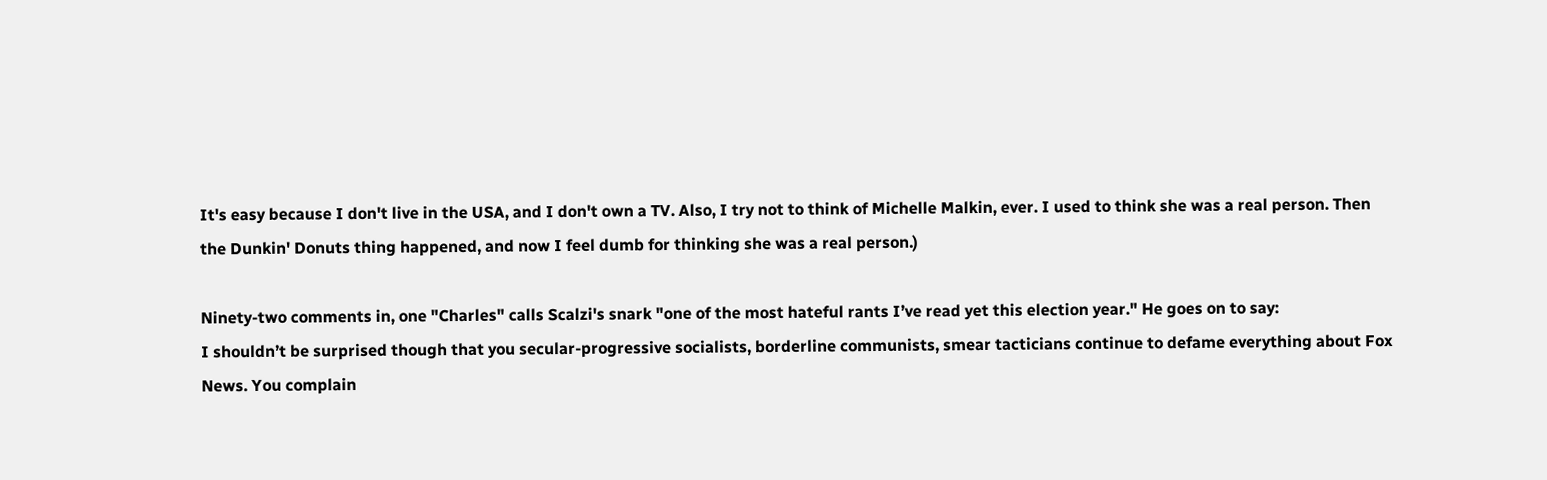It's easy because I don't live in the USA, and I don't own a TV. Also, I try not to think of Michelle Malkin, ever. I used to think she was a real person. Then the Dunkin' Donuts thing happened, and now I feel dumb for thinking she was a real person.)

Ninety-two comments in, one "Charles" calls Scalzi's snark "one of the most hateful rants I’ve read yet this election year." He goes on to say:
I shouldn’t be surprised though that you secular-progressive socialists, borderline communists, smear tacticians continue to defame everything about Fox News. You complain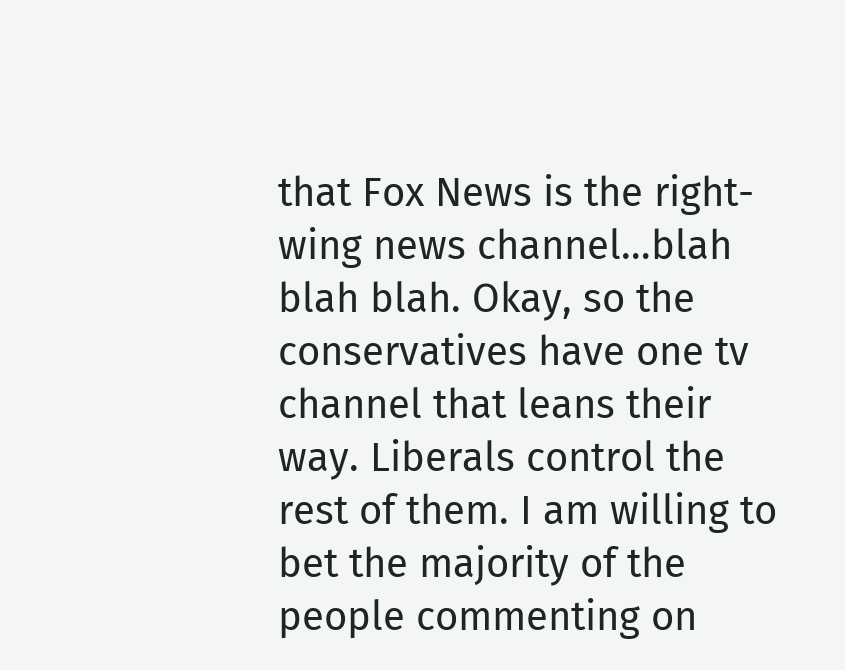that Fox News is the right-wing news channel…blah blah blah. Okay, so the conservatives have one tv channel that leans their way. Liberals control the rest of them. I am willing to bet the majority of the people commenting on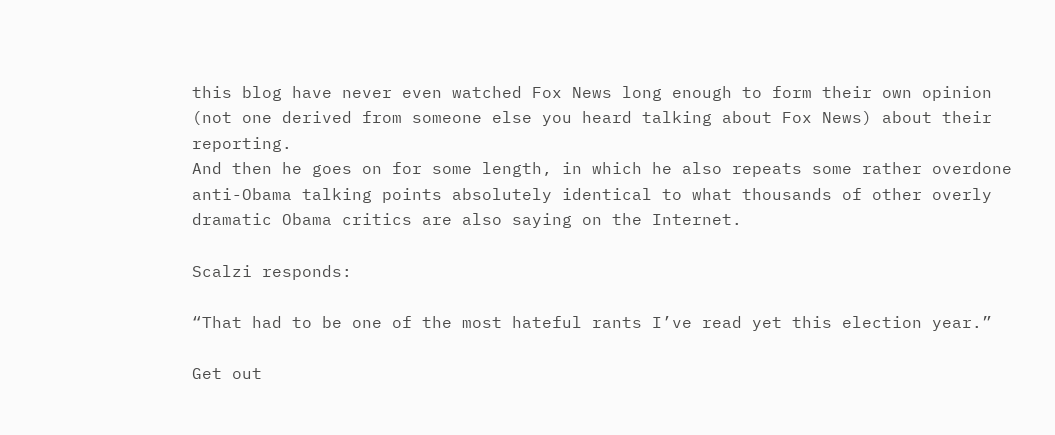this blog have never even watched Fox News long enough to form their own opinion (not one derived from someone else you heard talking about Fox News) about their reporting.
And then he goes on for some length, in which he also repeats some rather overdone anti-Obama talking points absolutely identical to what thousands of other overly dramatic Obama critics are also saying on the Internet.

Scalzi responds:

“That had to be one of the most hateful rants I’ve read yet this election year.”

Get out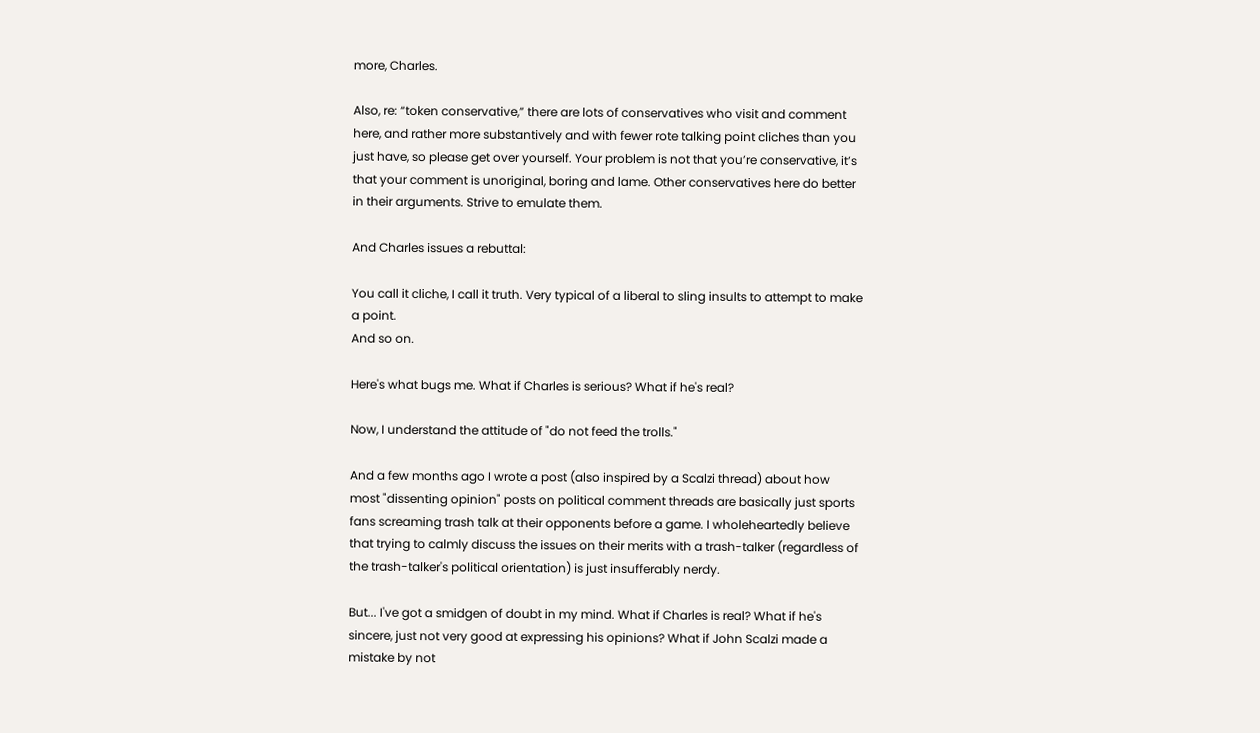more, Charles.

Also, re: “token conservative,” there are lots of conservatives who visit and comment here, and rather more substantively and with fewer rote talking point cliches than you just have, so please get over yourself. Your problem is not that you’re conservative, it’s that your comment is unoriginal, boring and lame. Other conservatives here do better in their arguments. Strive to emulate them.

And Charles issues a rebuttal:

You call it cliche, I call it truth. Very typical of a liberal to sling insults to attempt to make a point.
And so on.

Here's what bugs me. What if Charles is serious? What if he's real?

Now, I understand the attitude of "do not feed the trolls."

And a few months ago I wrote a post (also inspired by a Scalzi thread) about how most "dissenting opinion" posts on political comment threads are basically just sports fans screaming trash talk at their opponents before a game. I wholeheartedly believe that trying to calmly discuss the issues on their merits with a trash-talker (regardless of the trash-talker's political orientation) is just insufferably nerdy.

But... I've got a smidgen of doubt in my mind. What if Charles is real? What if he's sincere, just not very good at expressing his opinions? What if John Scalzi made a mistake by not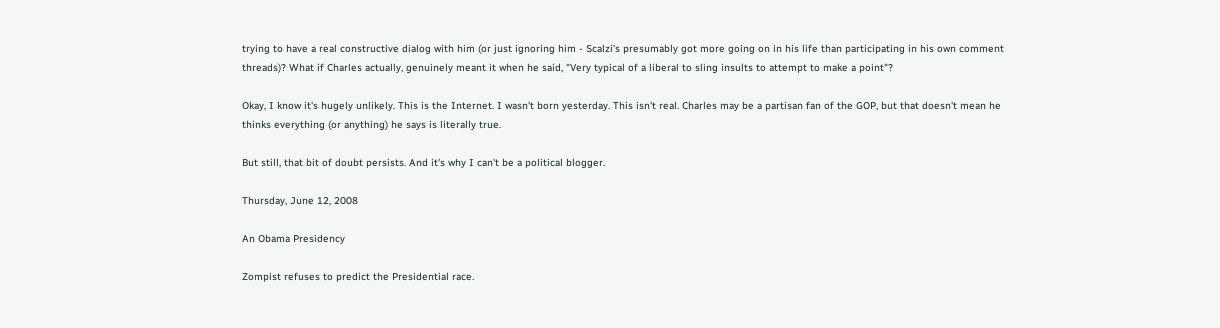trying to have a real constructive dialog with him (or just ignoring him - Scalzi's presumably got more going on in his life than participating in his own comment threads)? What if Charles actually, genuinely meant it when he said, "Very typical of a liberal to sling insults to attempt to make a point"?

Okay, I know it's hugely unlikely. This is the Internet. I wasn't born yesterday. This isn't real. Charles may be a partisan fan of the GOP, but that doesn't mean he thinks everything (or anything) he says is literally true.

But still, that bit of doubt persists. And it's why I can't be a political blogger.

Thursday, June 12, 2008

An Obama Presidency

Zompist refuses to predict the Presidential race.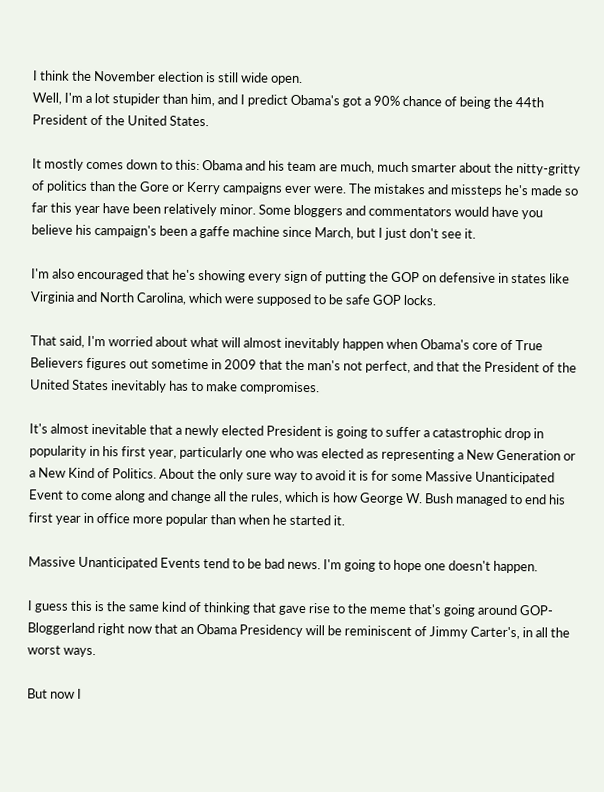I think the November election is still wide open.
Well, I'm a lot stupider than him, and I predict Obama's got a 90% chance of being the 44th President of the United States.

It mostly comes down to this: Obama and his team are much, much smarter about the nitty-gritty of politics than the Gore or Kerry campaigns ever were. The mistakes and missteps he's made so far this year have been relatively minor. Some bloggers and commentators would have you believe his campaign's been a gaffe machine since March, but I just don't see it.

I'm also encouraged that he's showing every sign of putting the GOP on defensive in states like Virginia and North Carolina, which were supposed to be safe GOP locks.

That said, I'm worried about what will almost inevitably happen when Obama's core of True Believers figures out sometime in 2009 that the man's not perfect, and that the President of the United States inevitably has to make compromises.

It's almost inevitable that a newly elected President is going to suffer a catastrophic drop in popularity in his first year, particularly one who was elected as representing a New Generation or a New Kind of Politics. About the only sure way to avoid it is for some Massive Unanticipated Event to come along and change all the rules, which is how George W. Bush managed to end his first year in office more popular than when he started it.

Massive Unanticipated Events tend to be bad news. I'm going to hope one doesn't happen.

I guess this is the same kind of thinking that gave rise to the meme that's going around GOP-Bloggerland right now that an Obama Presidency will be reminiscent of Jimmy Carter's, in all the worst ways.

But now I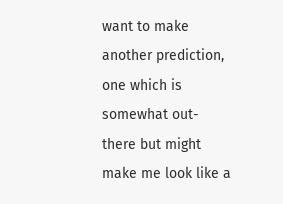want to make another prediction, one which is somewhat out-there but might make me look like a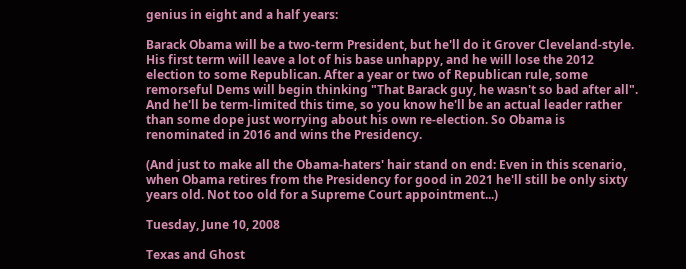genius in eight and a half years:

Barack Obama will be a two-term President, but he'll do it Grover Cleveland-style. His first term will leave a lot of his base unhappy, and he will lose the 2012 election to some Republican. After a year or two of Republican rule, some remorseful Dems will begin thinking "That Barack guy, he wasn't so bad after all". And he'll be term-limited this time, so you know he'll be an actual leader rather than some dope just worrying about his own re-election. So Obama is renominated in 2016 and wins the Presidency.

(And just to make all the Obama-haters' hair stand on end: Even in this scenario, when Obama retires from the Presidency for good in 2021 he'll still be only sixty years old. Not too old for a Supreme Court appointment...)

Tuesday, June 10, 2008

Texas and Ghost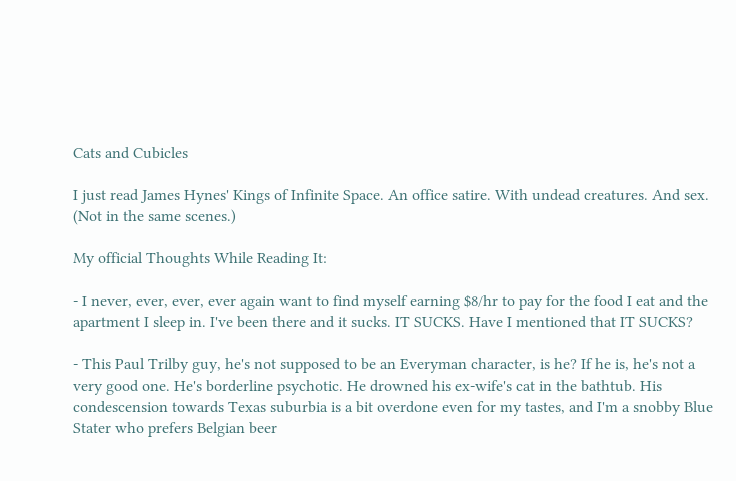Cats and Cubicles

I just read James Hynes' Kings of Infinite Space. An office satire. With undead creatures. And sex. (Not in the same scenes.)

My official Thoughts While Reading It:

- I never, ever, ever, ever again want to find myself earning $8/hr to pay for the food I eat and the apartment I sleep in. I've been there and it sucks. IT SUCKS. Have I mentioned that IT SUCKS?

- This Paul Trilby guy, he's not supposed to be an Everyman character, is he? If he is, he's not a very good one. He's borderline psychotic. He drowned his ex-wife's cat in the bathtub. His condescension towards Texas suburbia is a bit overdone even for my tastes, and I'm a snobby Blue Stater who prefers Belgian beer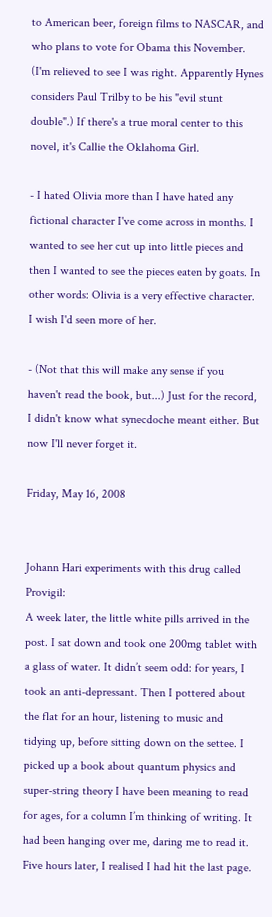to American beer, foreign films to NASCAR, and who plans to vote for Obama this November. (I'm relieved to see I was right. Apparently Hynes considers Paul Trilby to be his "evil stunt double".) If there's a true moral center to this novel, it's Callie the Oklahoma Girl.

- I hated Olivia more than I have hated any fictional character I've come across in months. I wanted to see her cut up into little pieces and then I wanted to see the pieces eaten by goats. In other words: Olivia is a very effective character. I wish I'd seen more of her.

- (Not that this will make any sense if you haven't read the book, but...) Just for the record, I didn't know what synecdoche meant either. But now I'll never forget it.

Friday, May 16, 2008


Johann Hari experiments with this drug called Provigil:
A week later, the little white pills arrived in the post. I sat down and took one 200mg tablet with a glass of water. It didn’t seem odd: for years, I took an anti-depressant. Then I pottered about the flat for an hour, listening to music and tidying up, before sitting down on the settee. I picked up a book about quantum physics and super-string theory I have been meaning to read for ages, for a column I’m thinking of writing. It had been hanging over me, daring me to read it. Five hours later, I realised I had hit the last page.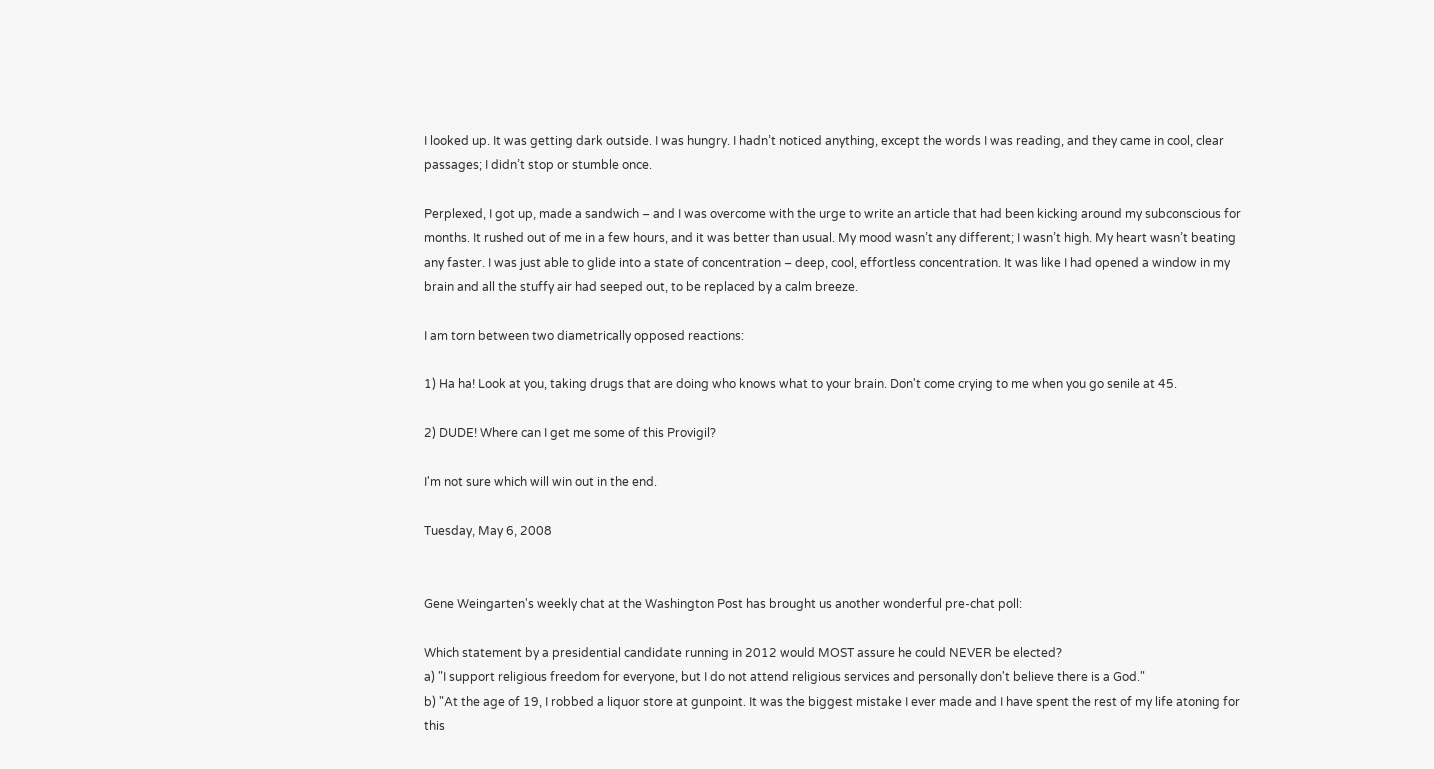I looked up. It was getting dark outside. I was hungry. I hadn’t noticed anything, except the words I was reading, and they came in cool, clear passages; I didn’t stop or stumble once.

Perplexed, I got up, made a sandwich – and I was overcome with the urge to write an article that had been kicking around my subconscious for months. It rushed out of me in a few hours, and it was better than usual. My mood wasn’t any different; I wasn’t high. My heart wasn’t beating any faster. I was just able to glide into a state of concentration – deep, cool, effortless concentration. It was like I had opened a window in my brain and all the stuffy air had seeped out, to be replaced by a calm breeze.

I am torn between two diametrically opposed reactions:

1) Ha ha! Look at you, taking drugs that are doing who knows what to your brain. Don't come crying to me when you go senile at 45.

2) DUDE! Where can I get me some of this Provigil?

I'm not sure which will win out in the end.

Tuesday, May 6, 2008


Gene Weingarten's weekly chat at the Washington Post has brought us another wonderful pre-chat poll:

Which statement by a presidential candidate running in 2012 would MOST assure he could NEVER be elected?
a) "I support religious freedom for everyone, but I do not attend religious services and personally don't believe there is a God."
b) "At the age of 19, I robbed a liquor store at gunpoint. It was the biggest mistake I ever made and I have spent the rest of my life atoning for this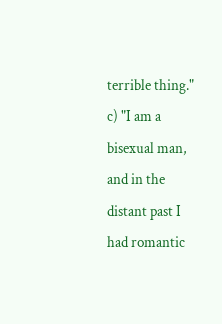terrible thing."
c) "I am a bisexual man, and in the distant past I had romantic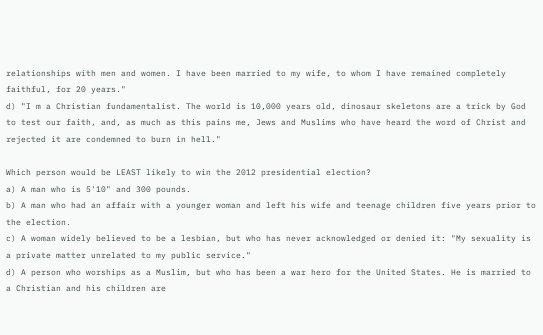relationships with men and women. I have been married to my wife, to whom I have remained completely faithful, for 20 years."
d) "I m a Christian fundamentalist. The world is 10,000 years old, dinosaur skeletons are a trick by God to test our faith, and, as much as this pains me, Jews and Muslims who have heard the word of Christ and rejected it are condemned to burn in hell."

Which person would be LEAST likely to win the 2012 presidential election?
a) A man who is 5'10" and 300 pounds.
b) A man who had an affair with a younger woman and left his wife and teenage children five years prior to the election.
c) A woman widely believed to be a lesbian, but who has never acknowledged or denied it: "My sexuality is a private matter unrelated to my public service."
d) A person who worships as a Muslim, but who has been a war hero for the United States. He is married to a Christian and his children are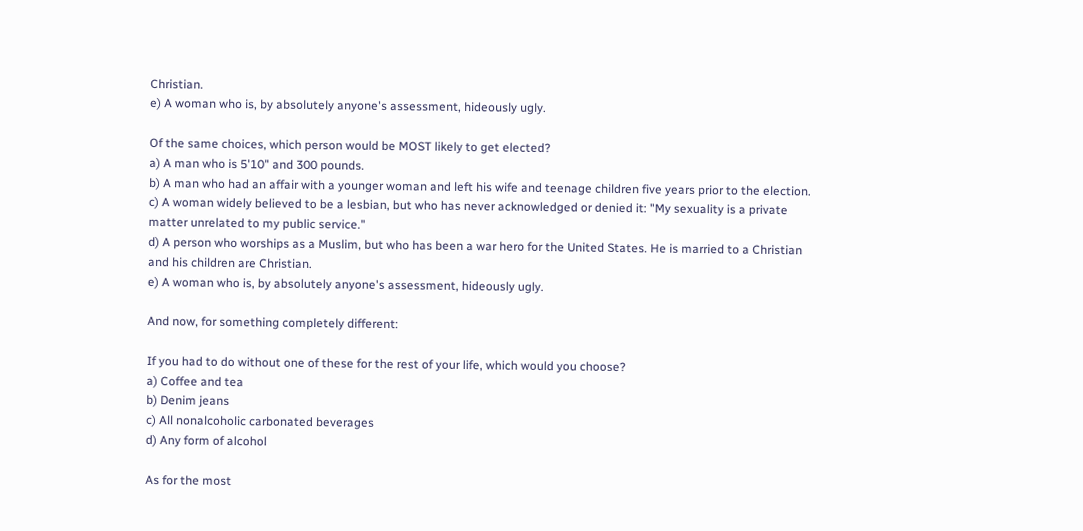Christian.
e) A woman who is, by absolutely anyone's assessment, hideously ugly.

Of the same choices, which person would be MOST likely to get elected?
a) A man who is 5'10" and 300 pounds.
b) A man who had an affair with a younger woman and left his wife and teenage children five years prior to the election.
c) A woman widely believed to be a lesbian, but who has never acknowledged or denied it: "My sexuality is a private matter unrelated to my public service."
d) A person who worships as a Muslim, but who has been a war hero for the United States. He is married to a Christian and his children are Christian.
e) A woman who is, by absolutely anyone's assessment, hideously ugly.

And now, for something completely different:

If you had to do without one of these for the rest of your life, which would you choose?
a) Coffee and tea
b) Denim jeans
c) All nonalcoholic carbonated beverages
d) Any form of alcohol

As for the most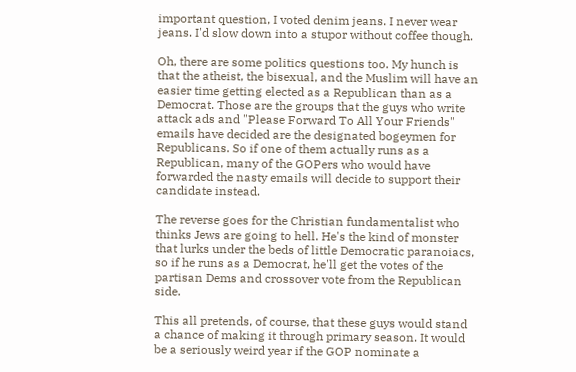important question, I voted denim jeans. I never wear jeans. I'd slow down into a stupor without coffee though.

Oh, there are some politics questions too. My hunch is that the atheist, the bisexual, and the Muslim will have an easier time getting elected as a Republican than as a Democrat. Those are the groups that the guys who write attack ads and "Please Forward To All Your Friends" emails have decided are the designated bogeymen for Republicans. So if one of them actually runs as a Republican, many of the GOPers who would have forwarded the nasty emails will decide to support their candidate instead.

The reverse goes for the Christian fundamentalist who thinks Jews are going to hell. He's the kind of monster that lurks under the beds of little Democratic paranoiacs, so if he runs as a Democrat, he'll get the votes of the partisan Dems and crossover vote from the Republican side.

This all pretends, of course, that these guys would stand a chance of making it through primary season. It would be a seriously weird year if the GOP nominate a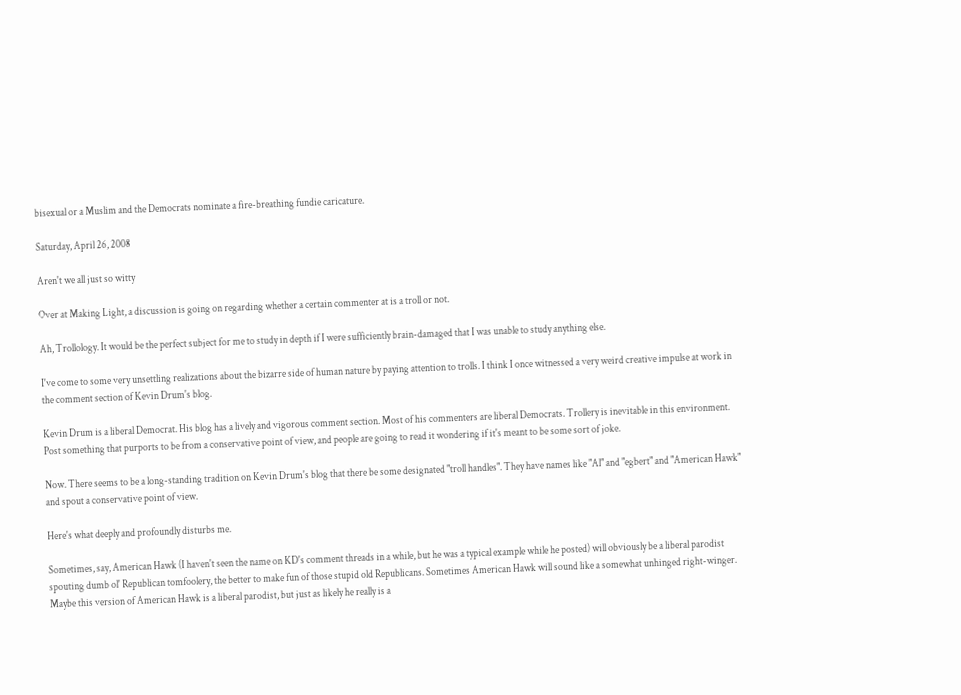bisexual or a Muslim and the Democrats nominate a fire-breathing fundie caricature.

Saturday, April 26, 2008

Aren't we all just so witty

Over at Making Light, a discussion is going on regarding whether a certain commenter at is a troll or not.

Ah, Trollology. It would be the perfect subject for me to study in depth if I were sufficiently brain-damaged that I was unable to study anything else.

I've come to some very unsettling realizations about the bizarre side of human nature by paying attention to trolls. I think I once witnessed a very weird creative impulse at work in the comment section of Kevin Drum's blog.

Kevin Drum is a liberal Democrat. His blog has a lively and vigorous comment section. Most of his commenters are liberal Democrats. Trollery is inevitable in this environment. Post something that purports to be from a conservative point of view, and people are going to read it wondering if it's meant to be some sort of joke.

Now. There seems to be a long-standing tradition on Kevin Drum's blog that there be some designated "troll handles". They have names like "Al" and "egbert" and "American Hawk" and spout a conservative point of view.

Here's what deeply and profoundly disturbs me.

Sometimes, say, American Hawk (I haven't seen the name on KD's comment threads in a while, but he was a typical example while he posted) will obviously be a liberal parodist spouting dumb ol' Republican tomfoolery, the better to make fun of those stupid old Republicans. Sometimes American Hawk will sound like a somewhat unhinged right-winger. Maybe this version of American Hawk is a liberal parodist, but just as likely he really is a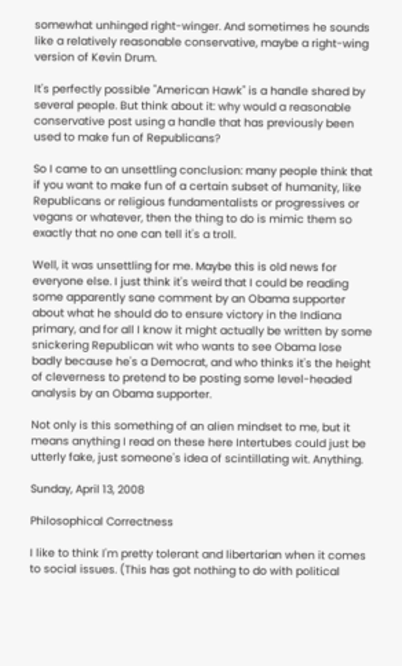somewhat unhinged right-winger. And sometimes he sounds like a relatively reasonable conservative, maybe a right-wing version of Kevin Drum.

It's perfectly possible "American Hawk" is a handle shared by several people. But think about it: why would a reasonable conservative post using a handle that has previously been used to make fun of Republicans?

So I came to an unsettling conclusion: many people think that if you want to make fun of a certain subset of humanity, like Republicans or religious fundamentalists or progressives or vegans or whatever, then the thing to do is mimic them so exactly that no one can tell it's a troll.

Well, it was unsettling for me. Maybe this is old news for everyone else. I just think it's weird that I could be reading some apparently sane comment by an Obama supporter about what he should do to ensure victory in the Indiana primary, and for all I know it might actually be written by some snickering Republican wit who wants to see Obama lose badly because he's a Democrat, and who thinks it's the height of cleverness to pretend to be posting some level-headed analysis by an Obama supporter.

Not only is this something of an alien mindset to me, but it means anything I read on these here Intertubes could just be utterly fake, just someone's idea of scintillating wit. Anything.

Sunday, April 13, 2008

Philosophical Correctness

I like to think I'm pretty tolerant and libertarian when it comes to social issues. (This has got nothing to do with political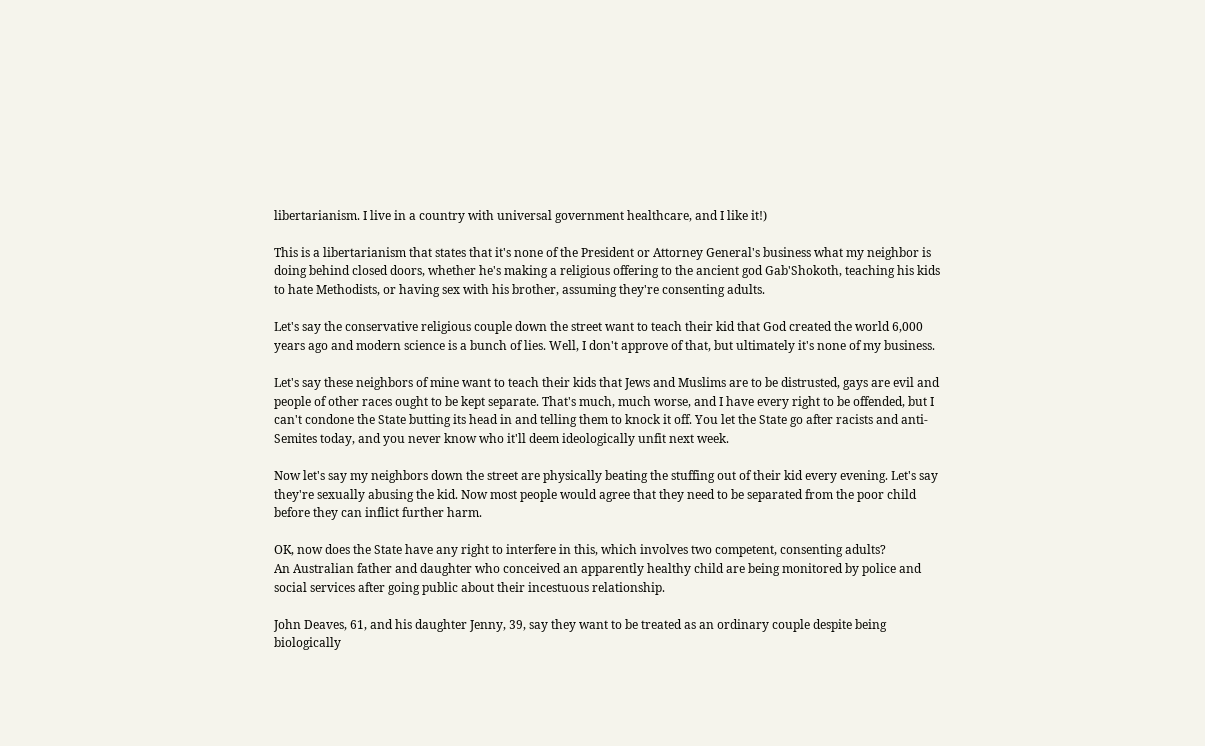libertarianism. I live in a country with universal government healthcare, and I like it!)

This is a libertarianism that states that it's none of the President or Attorney General's business what my neighbor is doing behind closed doors, whether he's making a religious offering to the ancient god Gab'Shokoth, teaching his kids to hate Methodists, or having sex with his brother, assuming they're consenting adults.

Let's say the conservative religious couple down the street want to teach their kid that God created the world 6,000 years ago and modern science is a bunch of lies. Well, I don't approve of that, but ultimately it's none of my business.

Let's say these neighbors of mine want to teach their kids that Jews and Muslims are to be distrusted, gays are evil and people of other races ought to be kept separate. That's much, much worse, and I have every right to be offended, but I can't condone the State butting its head in and telling them to knock it off. You let the State go after racists and anti-Semites today, and you never know who it'll deem ideologically unfit next week.

Now let's say my neighbors down the street are physically beating the stuffing out of their kid every evening. Let's say they're sexually abusing the kid. Now most people would agree that they need to be separated from the poor child before they can inflict further harm.

OK, now does the State have any right to interfere in this, which involves two competent, consenting adults?
An Australian father and daughter who conceived an apparently healthy child are being monitored by police and social services after going public about their incestuous relationship.

John Deaves, 61, and his daughter Jenny, 39, say they want to be treated as an ordinary couple despite being biologically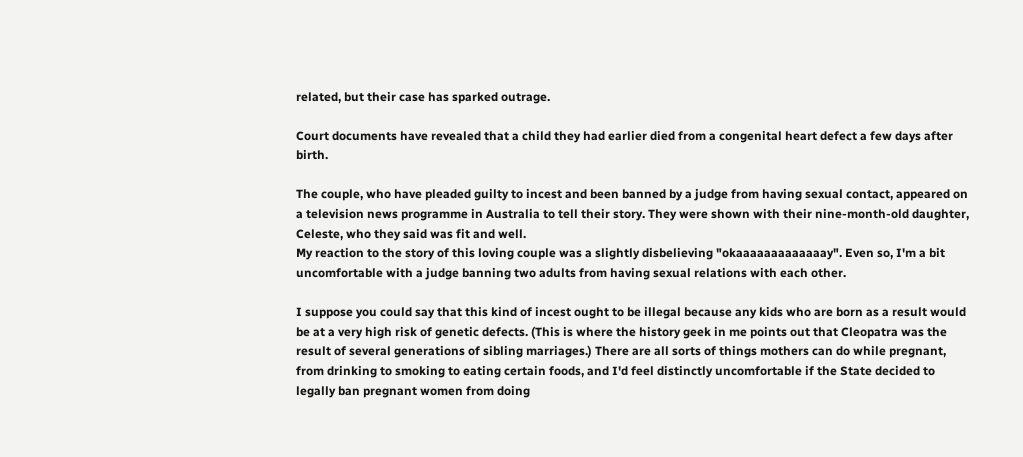related, but their case has sparked outrage.

Court documents have revealed that a child they had earlier died from a congenital heart defect a few days after birth.

The couple, who have pleaded guilty to incest and been banned by a judge from having sexual contact, appeared on a television news programme in Australia to tell their story. They were shown with their nine-month-old daughter, Celeste, who they said was fit and well.
My reaction to the story of this loving couple was a slightly disbelieving "okaaaaaaaaaaaaay". Even so, I'm a bit uncomfortable with a judge banning two adults from having sexual relations with each other.

I suppose you could say that this kind of incest ought to be illegal because any kids who are born as a result would be at a very high risk of genetic defects. (This is where the history geek in me points out that Cleopatra was the result of several generations of sibling marriages.) There are all sorts of things mothers can do while pregnant, from drinking to smoking to eating certain foods, and I'd feel distinctly uncomfortable if the State decided to legally ban pregnant women from doing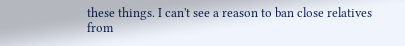these things. I can't see a reason to ban close relatives from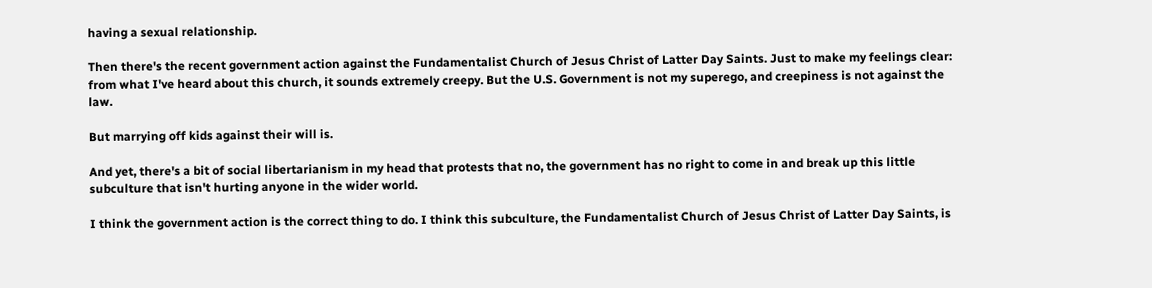having a sexual relationship.

Then there's the recent government action against the Fundamentalist Church of Jesus Christ of Latter Day Saints. Just to make my feelings clear: from what I've heard about this church, it sounds extremely creepy. But the U.S. Government is not my superego, and creepiness is not against the law.

But marrying off kids against their will is.

And yet, there's a bit of social libertarianism in my head that protests that no, the government has no right to come in and break up this little subculture that isn't hurting anyone in the wider world.

I think the government action is the correct thing to do. I think this subculture, the Fundamentalist Church of Jesus Christ of Latter Day Saints, is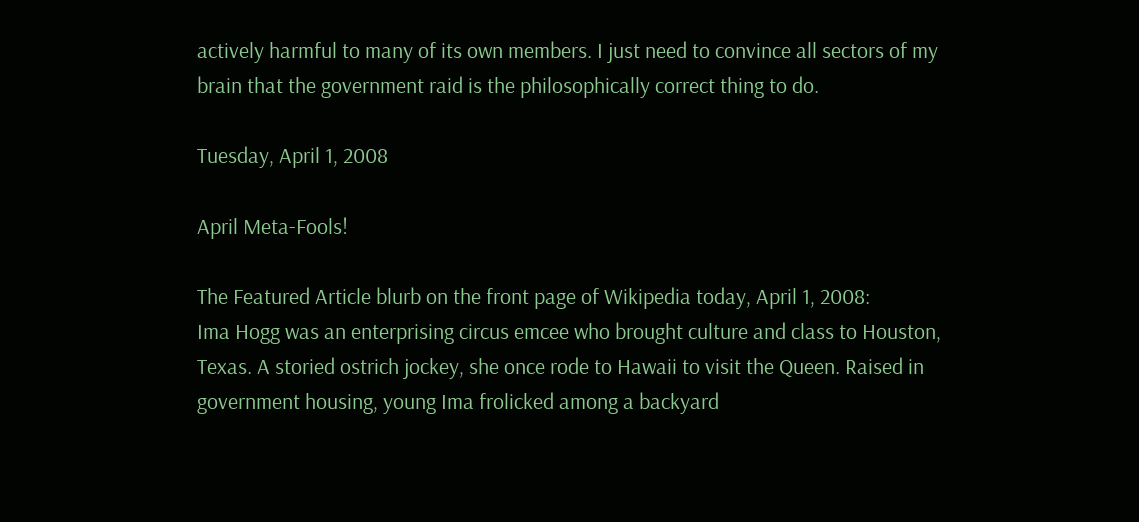actively harmful to many of its own members. I just need to convince all sectors of my brain that the government raid is the philosophically correct thing to do.

Tuesday, April 1, 2008

April Meta-Fools!

The Featured Article blurb on the front page of Wikipedia today, April 1, 2008:
Ima Hogg was an enterprising circus emcee who brought culture and class to Houston, Texas. A storied ostrich jockey, she once rode to Hawaii to visit the Queen. Raised in government housing, young Ima frolicked among a backyard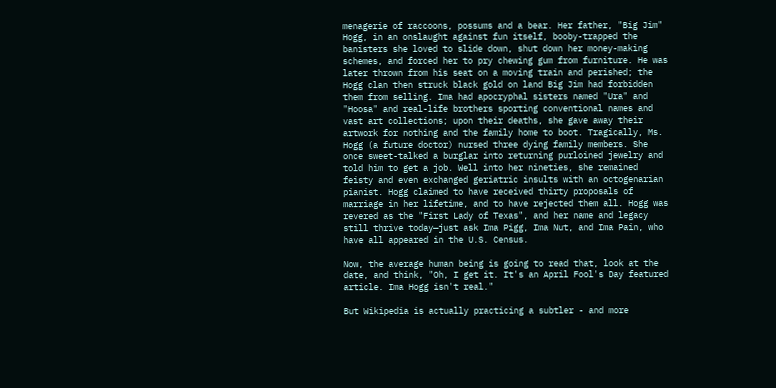menagerie of raccoons, possums and a bear. Her father, "Big Jim" Hogg, in an onslaught against fun itself, booby-trapped the banisters she loved to slide down, shut down her money-making schemes, and forced her to pry chewing gum from furniture. He was later thrown from his seat on a moving train and perished; the Hogg clan then struck black gold on land Big Jim had forbidden them from selling. Ima had apocryphal sisters named "Ura" and "Hoosa" and real-life brothers sporting conventional names and vast art collections; upon their deaths, she gave away their artwork for nothing and the family home to boot. Tragically, Ms. Hogg (a future doctor) nursed three dying family members. She once sweet-talked a burglar into returning purloined jewelry and told him to get a job. Well into her nineties, she remained feisty and even exchanged geriatric insults with an octogenarian pianist. Hogg claimed to have received thirty proposals of marriage in her lifetime, and to have rejected them all. Hogg was revered as the "First Lady of Texas", and her name and legacy still thrive today—just ask Ima Pigg, Ima Nut, and Ima Pain, who have all appeared in the U.S. Census.

Now, the average human being is going to read that, look at the date, and think, "Oh, I get it. It's an April Fool's Day featured article. Ima Hogg isn't real."

But Wikipedia is actually practicing a subtler - and more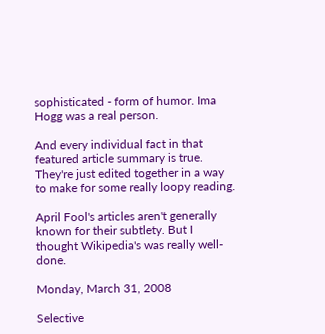sophisticated - form of humor. Ima Hogg was a real person.

And every individual fact in that featured article summary is true. They're just edited together in a way to make for some really loopy reading.

April Fool's articles aren't generally known for their subtlety. But I thought Wikipedia's was really well-done.

Monday, March 31, 2008

Selective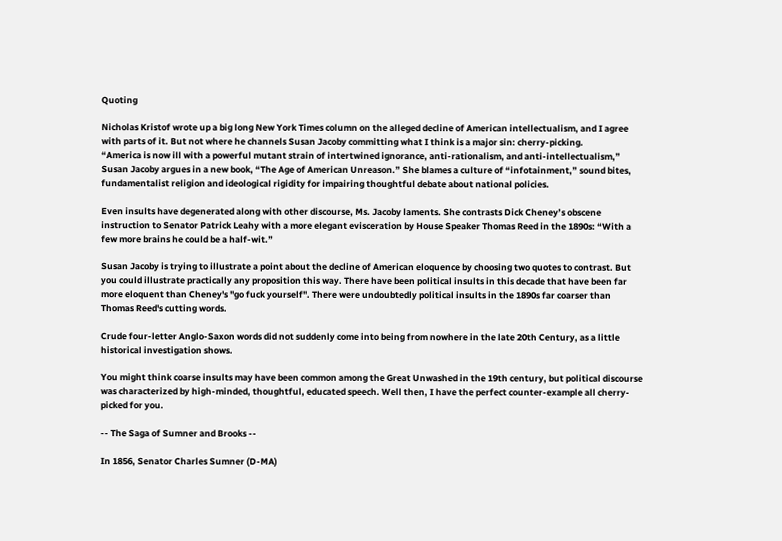Quoting

Nicholas Kristof wrote up a big long New York Times column on the alleged decline of American intellectualism, and I agree with parts of it. But not where he channels Susan Jacoby committing what I think is a major sin: cherry-picking.
“America is now ill with a powerful mutant strain of intertwined ignorance, anti-rationalism, and anti-intellectualism,” Susan Jacoby argues in a new book, “The Age of American Unreason.” She blames a culture of “infotainment,” sound bites, fundamentalist religion and ideological rigidity for impairing thoughtful debate about national policies.

Even insults have degenerated along with other discourse, Ms. Jacoby laments. She contrasts Dick Cheney’s obscene instruction to Senator Patrick Leahy with a more elegant evisceration by House Speaker Thomas Reed in the 1890s: “With a few more brains he could be a half-wit.”

Susan Jacoby is trying to illustrate a point about the decline of American eloquence by choosing two quotes to contrast. But you could illustrate practically any proposition this way. There have been political insults in this decade that have been far more eloquent than Cheney's "go fuck yourself". There were undoubtedly political insults in the 1890s far coarser than Thomas Reed's cutting words.

Crude four-letter Anglo-Saxon words did not suddenly come into being from nowhere in the late 20th Century, as a little historical investigation shows.

You might think coarse insults may have been common among the Great Unwashed in the 19th century, but political discourse was characterized by high-minded, thoughtful, educated speech. Well then, I have the perfect counter-example all cherry-picked for you.

-- The Saga of Sumner and Brooks --

In 1856, Senator Charles Sumner (D-MA)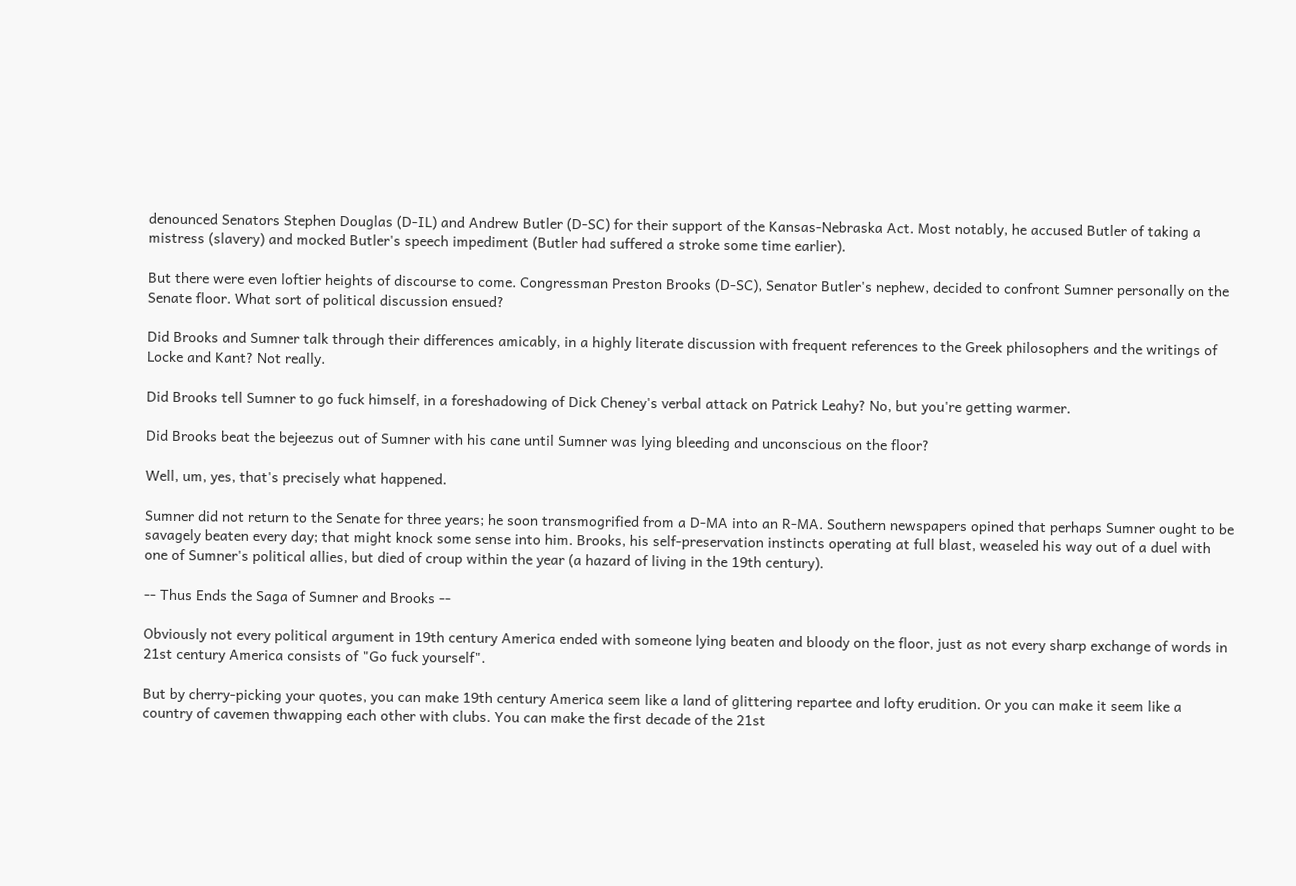denounced Senators Stephen Douglas (D-IL) and Andrew Butler (D-SC) for their support of the Kansas-Nebraska Act. Most notably, he accused Butler of taking a mistress (slavery) and mocked Butler's speech impediment (Butler had suffered a stroke some time earlier).

But there were even loftier heights of discourse to come. Congressman Preston Brooks (D-SC), Senator Butler's nephew, decided to confront Sumner personally on the Senate floor. What sort of political discussion ensued?

Did Brooks and Sumner talk through their differences amicably, in a highly literate discussion with frequent references to the Greek philosophers and the writings of Locke and Kant? Not really.

Did Brooks tell Sumner to go fuck himself, in a foreshadowing of Dick Cheney's verbal attack on Patrick Leahy? No, but you're getting warmer.

Did Brooks beat the bejeezus out of Sumner with his cane until Sumner was lying bleeding and unconscious on the floor?

Well, um, yes, that's precisely what happened.

Sumner did not return to the Senate for three years; he soon transmogrified from a D-MA into an R-MA. Southern newspapers opined that perhaps Sumner ought to be savagely beaten every day; that might knock some sense into him. Brooks, his self-preservation instincts operating at full blast, weaseled his way out of a duel with one of Sumner's political allies, but died of croup within the year (a hazard of living in the 19th century).

-- Thus Ends the Saga of Sumner and Brooks --

Obviously not every political argument in 19th century America ended with someone lying beaten and bloody on the floor, just as not every sharp exchange of words in 21st century America consists of "Go fuck yourself".

But by cherry-picking your quotes, you can make 19th century America seem like a land of glittering repartee and lofty erudition. Or you can make it seem like a country of cavemen thwapping each other with clubs. You can make the first decade of the 21st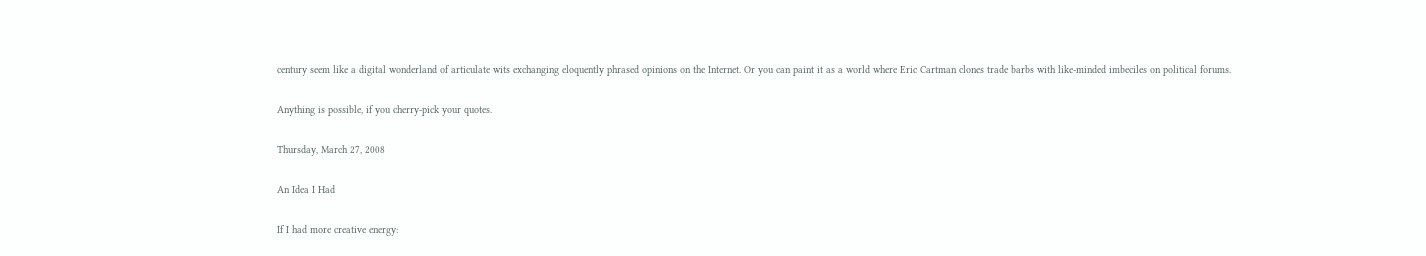century seem like a digital wonderland of articulate wits exchanging eloquently phrased opinions on the Internet. Or you can paint it as a world where Eric Cartman clones trade barbs with like-minded imbeciles on political forums.

Anything is possible, if you cherry-pick your quotes.

Thursday, March 27, 2008

An Idea I Had

If I had more creative energy: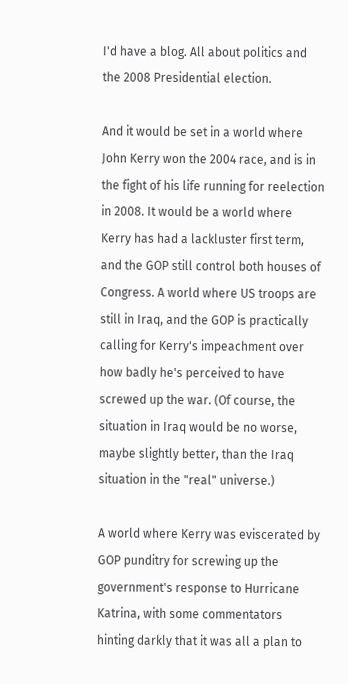I'd have a blog. All about politics and the 2008 Presidential election.

And it would be set in a world where John Kerry won the 2004 race, and is in the fight of his life running for reelection in 2008. It would be a world where Kerry has had a lackluster first term, and the GOP still control both houses of Congress. A world where US troops are still in Iraq, and the GOP is practically calling for Kerry's impeachment over how badly he's perceived to have screwed up the war. (Of course, the situation in Iraq would be no worse, maybe slightly better, than the Iraq situation in the "real" universe.)

A world where Kerry was eviscerated by GOP punditry for screwing up the government's response to Hurricane Katrina, with some commentators hinting darkly that it was all a plan to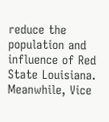reduce the population and influence of Red State Louisiana. Meanwhile, Vice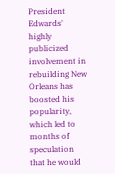President Edwards' highly publicized involvement in rebuilding New Orleans has boosted his popularity, which led to months of speculation that he would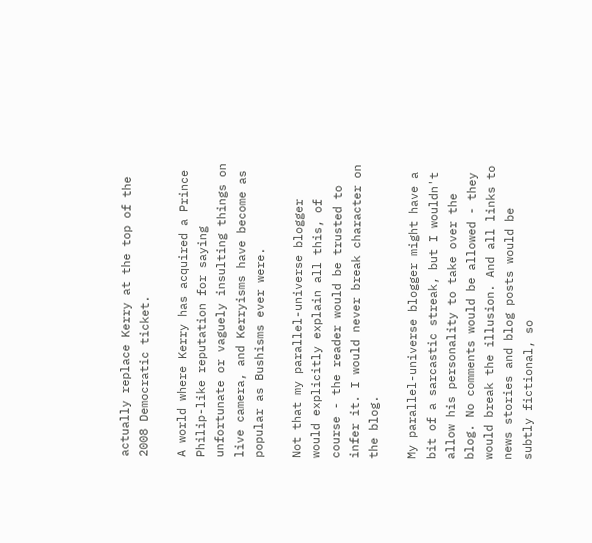actually replace Kerry at the top of the 2008 Democratic ticket.

A world where Kerry has acquired a Prince Philip-like reputation for saying unfortunate or vaguely insulting things on live camera, and Kerryisms have become as popular as Bushisms ever were.

Not that my parallel-universe blogger would explicitly explain all this, of course - the reader would be trusted to infer it. I would never break character on the blog.

My parallel-universe blogger might have a bit of a sarcastic streak, but I wouldn't allow his personality to take over the blog. No comments would be allowed - they would break the illusion. And all links to news stories and blog posts would be subtly fictional, so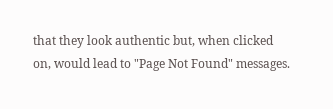that they look authentic but, when clicked on, would lead to "Page Not Found" messages.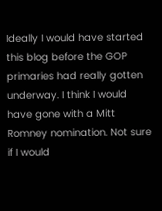Ideally I would have started this blog before the GOP primaries had really gotten underway. I think I would have gone with a Mitt Romney nomination. Not sure if I would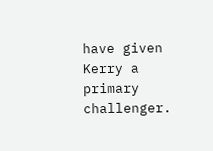have given Kerry a primary challenger.